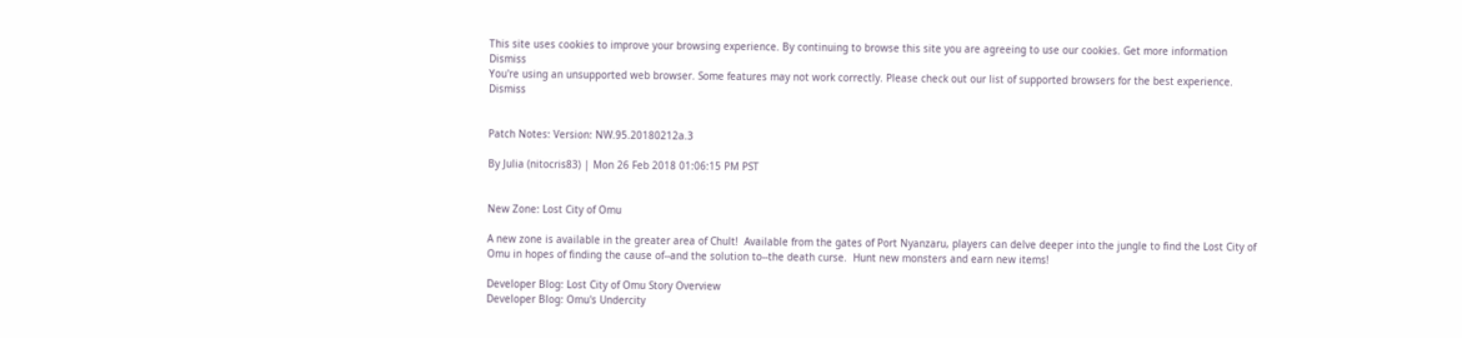This site uses cookies to improve your browsing experience. By continuing to browse this site you are agreeing to use our cookies. Get more information Dismiss
You're using an unsupported web browser. Some features may not work correctly. Please check out our list of supported browsers for the best experience. Dismiss


Patch Notes: Version: NW.95.20180212a.3

By Julia (nitocris83) | Mon 26 Feb 2018 01:06:15 PM PST


New Zone: Lost City of Omu

A new zone is available in the greater area of Chult!  Available from the gates of Port Nyanzaru, players can delve deeper into the jungle to find the Lost City of Omu in hopes of finding the cause of--and the solution to--the death curse.  Hunt new monsters and earn new items!

Developer Blog: Lost City of Omu Story Overview
Developer Blog: Omu's Undercity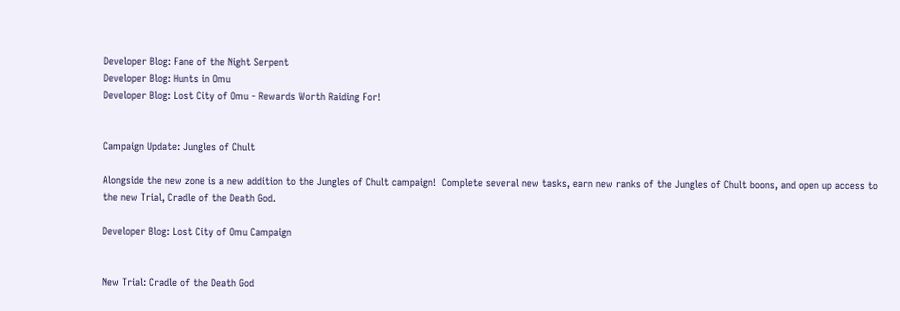Developer Blog: Fane of the Night Serpent
Developer Blog: Hunts in Omu
Developer Blog: Lost City of Omu - Rewards Worth Raiding For!


Campaign Update: Jungles of Chult

Alongside the new zone is a new addition to the Jungles of Chult campaign!  Complete several new tasks, earn new ranks of the Jungles of Chult boons, and open up access to the new Trial, Cradle of the Death God.

Developer Blog: Lost City of Omu Campaign


New Trial: Cradle of the Death God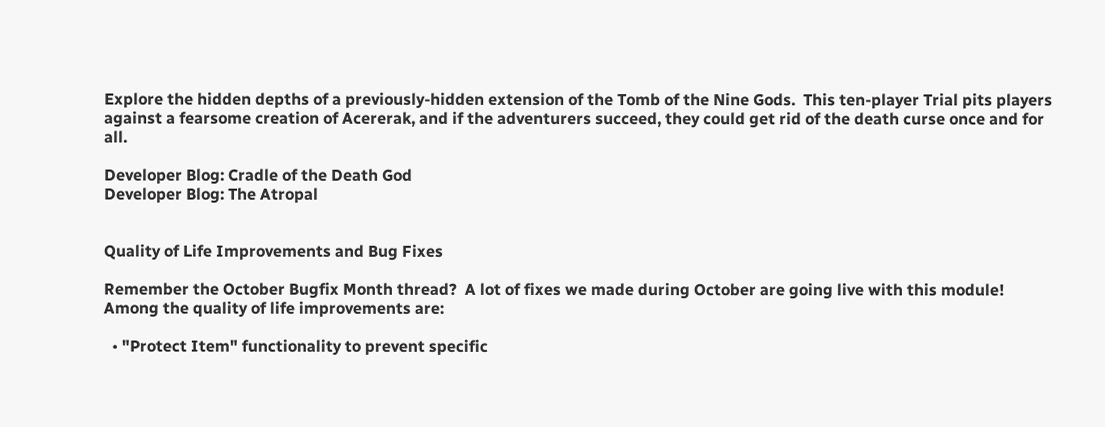Explore the hidden depths of a previously-hidden extension of the Tomb of the Nine Gods.  This ten-player Trial pits players against a fearsome creation of Acererak, and if the adventurers succeed, they could get rid of the death curse once and for all.

Developer Blog: Cradle of the Death God
Developer Blog: The Atropal


Quality of Life Improvements and Bug Fixes

Remember the October Bugfix Month thread?  A lot of fixes we made during October are going live with this module!  Among the quality of life improvements are:

  • "Protect Item" functionality to prevent specific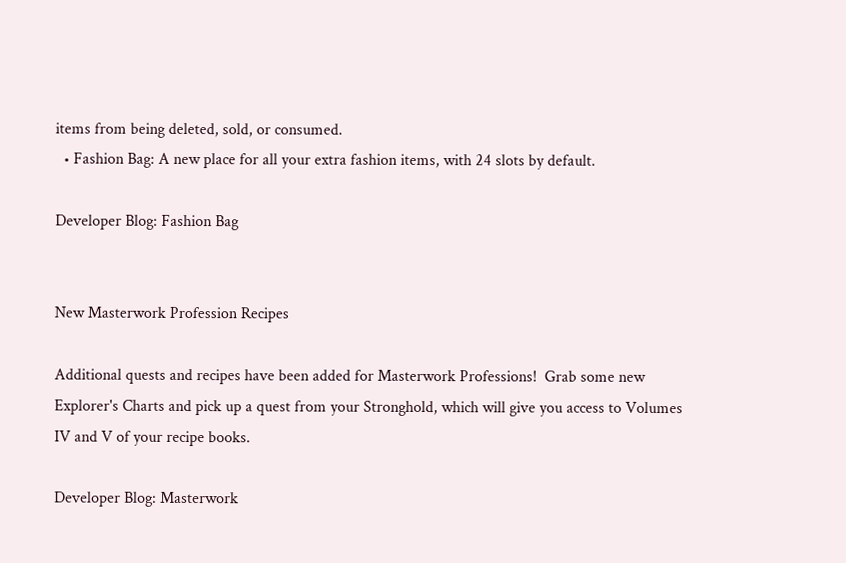items from being deleted, sold, or consumed.
  • Fashion Bag: A new place for all your extra fashion items, with 24 slots by default.

Developer Blog: Fashion Bag


New Masterwork Profession Recipes

Additional quests and recipes have been added for Masterwork Professions!  Grab some new Explorer's Charts and pick up a quest from your Stronghold, which will give you access to Volumes IV and V of your recipe books.

Developer Blog: Masterwork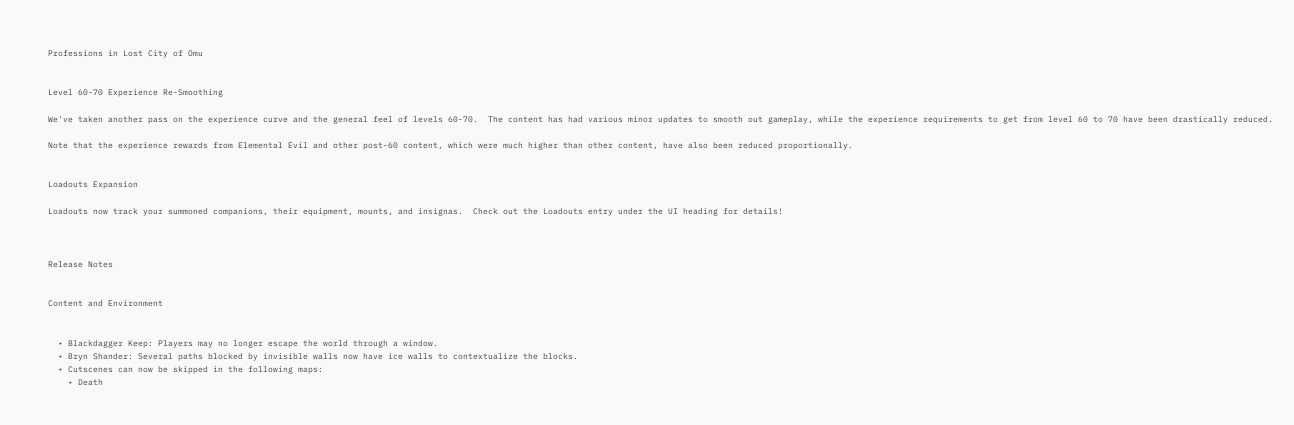Professions in Lost City of Omu


Level 60-70 Experience Re-Smoothing

We've taken another pass on the experience curve and the general feel of levels 60-70.  The content has had various minor updates to smooth out gameplay, while the experience requirements to get from level 60 to 70 have been drastically reduced.

Note that the experience rewards from Elemental Evil and other post-60 content, which were much higher than other content, have also been reduced proportionally.


Loadouts Expansion

Loadouts now track your summoned companions, their equipment, mounts, and insignas.  Check out the Loadouts entry under the UI heading for details!



Release Notes


Content and Environment


  • Blackdagger Keep: Players may no longer escape the world through a window.
  • Bryn Shander: Several paths blocked by invisible walls now have ice walls to contextualize the blocks.
  • Cutscenes can now be skipped in the following maps:
    • Death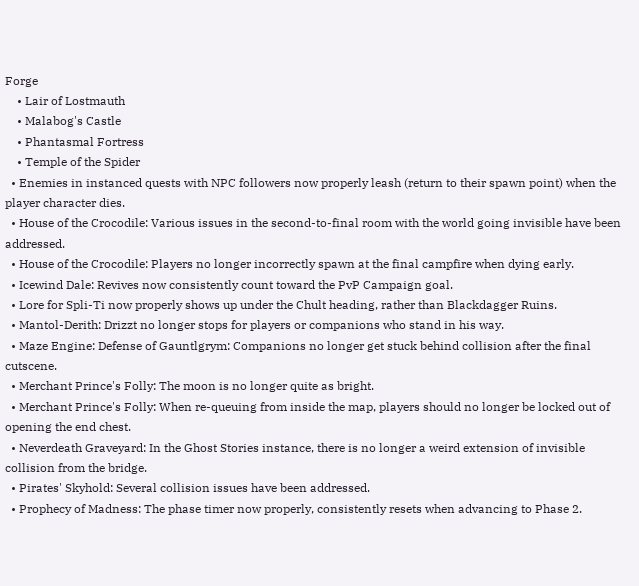Forge
    • Lair of Lostmauth
    • Malabog's Castle
    • Phantasmal Fortress
    • Temple of the Spider
  • Enemies in instanced quests with NPC followers now properly leash (return to their spawn point) when the player character dies.
  • House of the Crocodile: Various issues in the second-to-final room with the world going invisible have been addressed.
  • House of the Crocodile: Players no longer incorrectly spawn at the final campfire when dying early.
  • Icewind Dale: Revives now consistently count toward the PvP Campaign goal.
  • Lore for Spli-Ti now properly shows up under the Chult heading, rather than Blackdagger Ruins.
  • Mantol-Derith: Drizzt no longer stops for players or companions who stand in his way.
  • Maze Engine: Defense of Gauntlgrym: Companions no longer get stuck behind collision after the final cutscene.
  • Merchant Prince's Folly: The moon is no longer quite as bright.
  • Merchant Prince's Folly: When re-queuing from inside the map, players should no longer be locked out of opening the end chest.
  • Neverdeath Graveyard: In the Ghost Stories instance, there is no longer a weird extension of invisible collision from the bridge.
  • Pirates' Skyhold: Several collision issues have been addressed.
  • Prophecy of Madness: The phase timer now properly, consistently resets when advancing to Phase 2.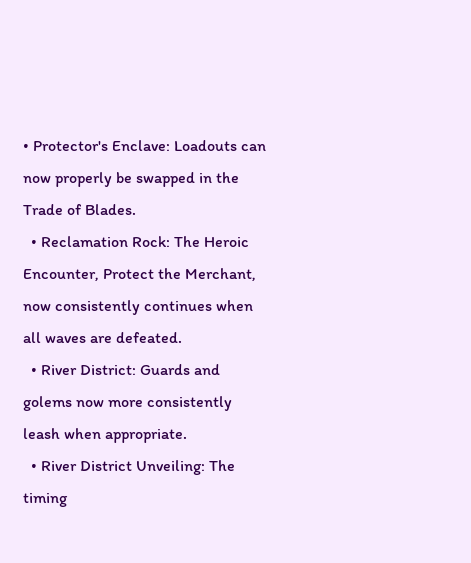• Protector's Enclave: Loadouts can now properly be swapped in the Trade of Blades.
  • Reclamation Rock: The Heroic Encounter, Protect the Merchant, now consistently continues when all waves are defeated.
  • River District: Guards and golems now more consistently leash when appropriate.
  • River District Unveiling: The timing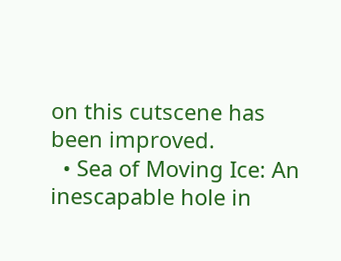on this cutscene has been improved.
  • Sea of Moving Ice: An inescapable hole in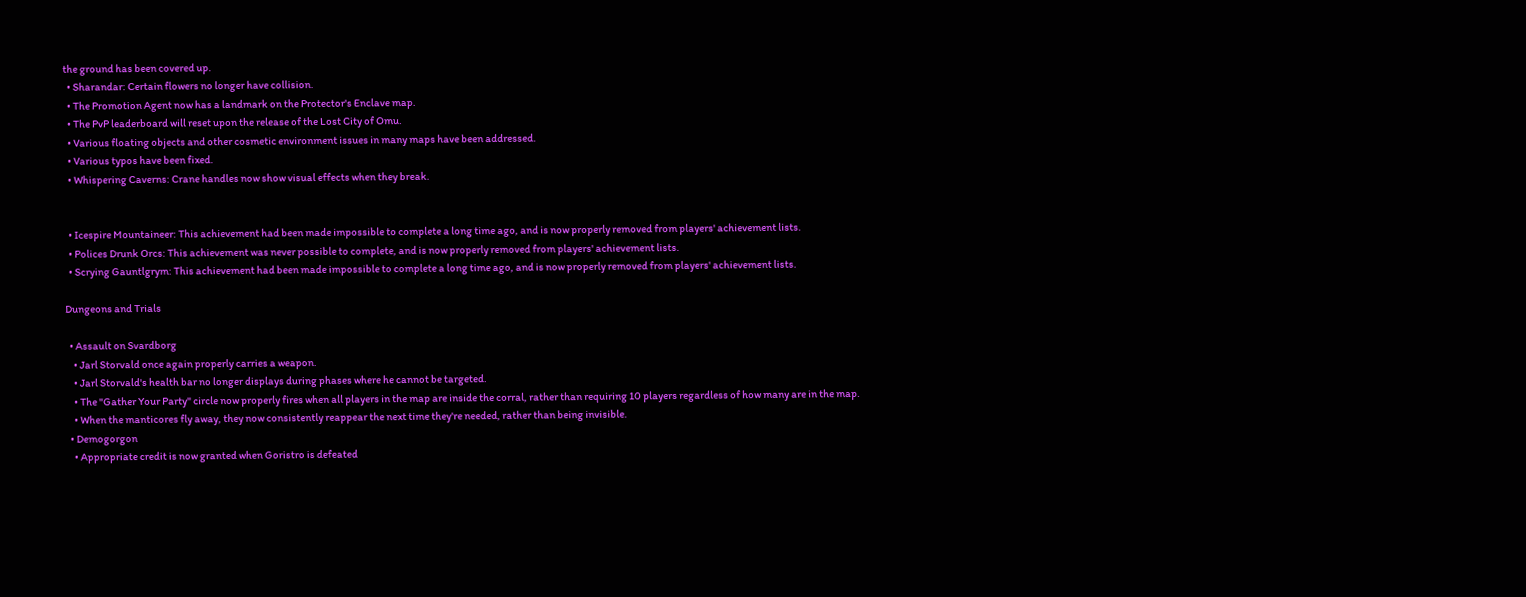the ground has been covered up.
  • Sharandar: Certain flowers no longer have collision.
  • The Promotion Agent now has a landmark on the Protector's Enclave map.
  • The PvP leaderboard will reset upon the release of the Lost City of Omu.
  • Various floating objects and other cosmetic environment issues in many maps have been addressed.
  • Various typos have been fixed.
  • Whispering Caverns: Crane handles now show visual effects when they break.


  • Icespire Mountaineer: This achievement had been made impossible to complete a long time ago, and is now properly removed from players' achievement lists.
  • Polices Drunk Orcs: This achievement was never possible to complete, and is now properly removed from players' achievement lists.
  • Scrying Gauntlgrym: This achievement had been made impossible to complete a long time ago, and is now properly removed from players' achievement lists.

Dungeons and Trials

  • Assault on Svardborg
    • Jarl Storvald once again properly carries a weapon.
    • Jarl Storvald's health bar no longer displays during phases where he cannot be targeted.
    • The "Gather Your Party" circle now properly fires when all players in the map are inside the corral, rather than requiring 10 players regardless of how many are in the map.
    • When the manticores fly away, they now consistently reappear the next time they're needed, rather than being invisible.
  • Demogorgon
    • Appropriate credit is now granted when Goristro is defeated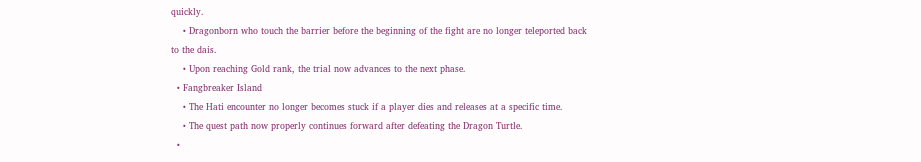quickly.
    • Dragonborn who touch the barrier before the beginning of the fight are no longer teleported back to the dais.
    • Upon reaching Gold rank, the trial now advances to the next phase.
  • Fangbreaker Island
    • The Hati encounter no longer becomes stuck if a player dies and releases at a specific time.
    • The quest path now properly continues forward after defeating the Dragon Turtle.
  •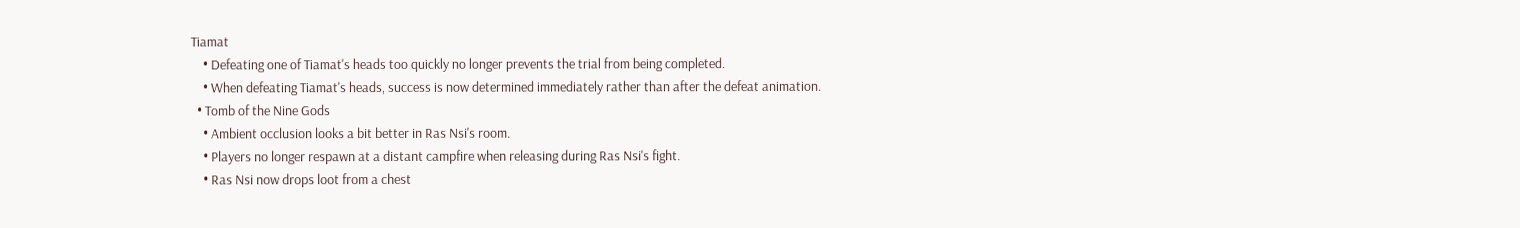Tiamat
    • Defeating one of Tiamat's heads too quickly no longer prevents the trial from being completed.
    • When defeating Tiamat's heads, success is now determined immediately rather than after the defeat animation.
  • Tomb of the Nine Gods
    • Ambient occlusion looks a bit better in Ras Nsi's room.
    • Players no longer respawn at a distant campfire when releasing during Ras Nsi's fight.
    • Ras Nsi now drops loot from a chest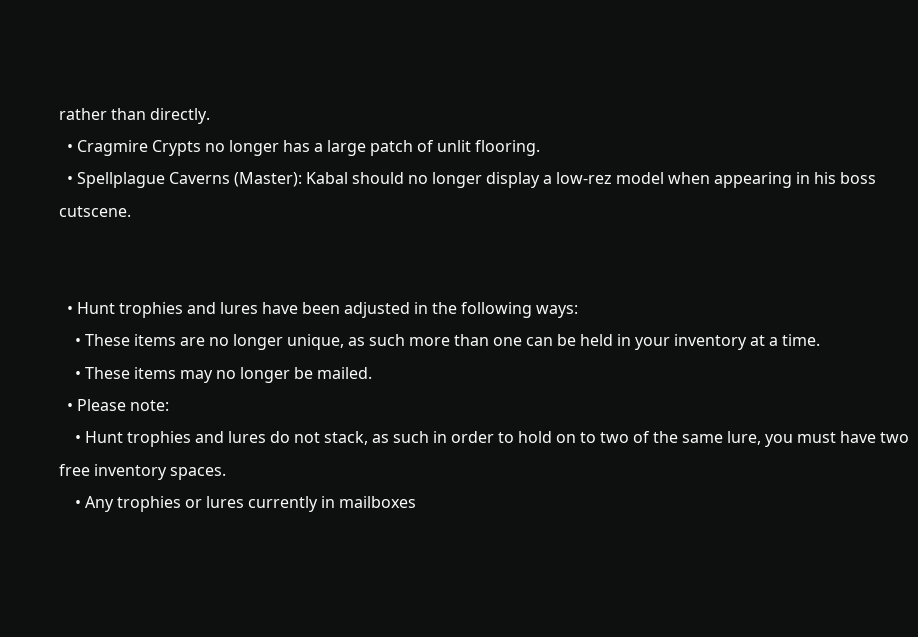rather than directly.
  • Cragmire Crypts no longer has a large patch of unlit flooring.
  • Spellplague Caverns (Master): Kabal should no longer display a low-rez model when appearing in his boss cutscene.


  • Hunt trophies and lures have been adjusted in the following ways:
    • These items are no longer unique, as such more than one can be held in your inventory at a time.
    • These items may no longer be mailed.
  • Please note:
    • Hunt trophies and lures do not stack, as such in order to hold on to two of the same lure, you must have two free inventory spaces.
    • Any trophies or lures currently in mailboxes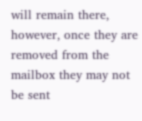will remain there, however, once they are removed from the mailbox they may not be sent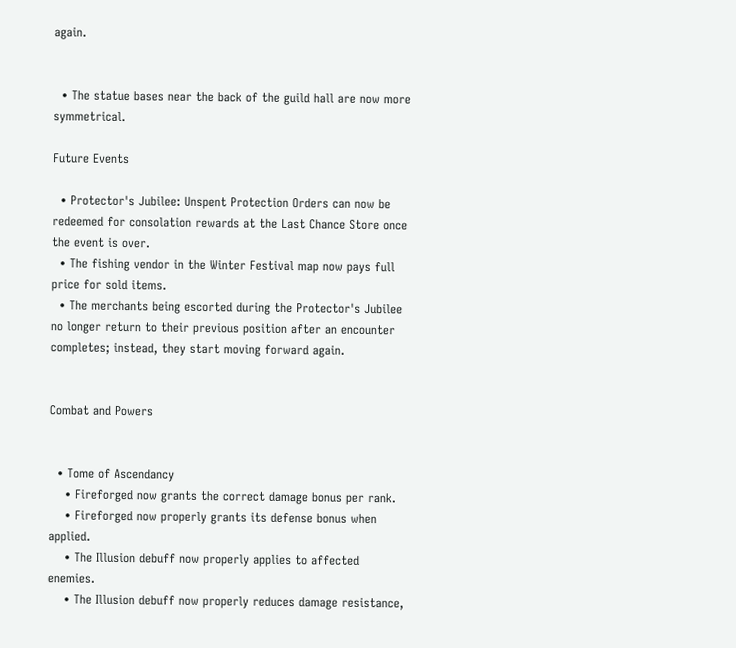again.


  • The statue bases near the back of the guild hall are now more symmetrical.

Future Events

  • Protector's Jubilee: Unspent Protection Orders can now be redeemed for consolation rewards at the Last Chance Store once the event is over.
  • The fishing vendor in the Winter Festival map now pays full price for sold items.
  • The merchants being escorted during the Protector's Jubilee no longer return to their previous position after an encounter completes; instead, they start moving forward again.


Combat and Powers


  • Tome of Ascendancy
    • Fireforged now grants the correct damage bonus per rank.
    • Fireforged now properly grants its defense bonus when applied.
    • The Illusion debuff now properly applies to affected enemies.
    • The Illusion debuff now properly reduces damage resistance,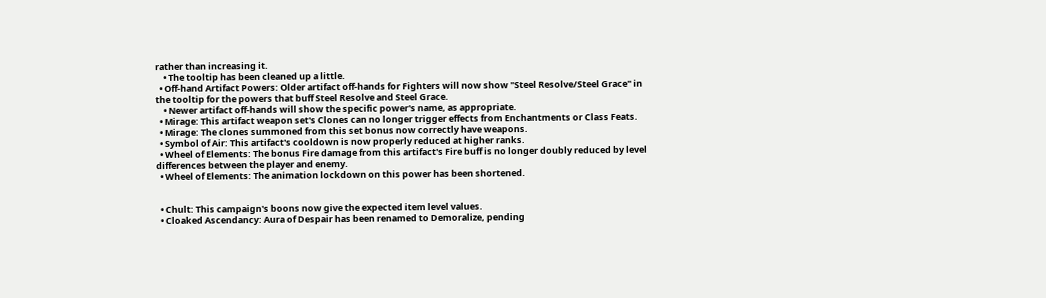rather than increasing it.
    • The tooltip has been cleaned up a little.
  • Off-hand Artifact Powers: Older artifact off-hands for Fighters will now show "Steel Resolve/Steel Grace" in the tooltip for the powers that buff Steel Resolve and Steel Grace.
    • Newer artifact off-hands will show the specific power's name, as appropriate.
  • Mirage: This artifact weapon set's Clones can no longer trigger effects from Enchantments or Class Feats.
  • Mirage: The clones summoned from this set bonus now correctly have weapons.
  • Symbol of Air: This artifact's cooldown is now properly reduced at higher ranks.
  • Wheel of Elements: The bonus Fire damage from this artifact's Fire buff is no longer doubly reduced by level differences between the player and enemy.
  • Wheel of Elements: The animation lockdown on this power has been shortened.


  • Chult: This campaign's boons now give the expected item level values.
  • Cloaked Ascendancy: Aura of Despair has been renamed to Demoralize, pending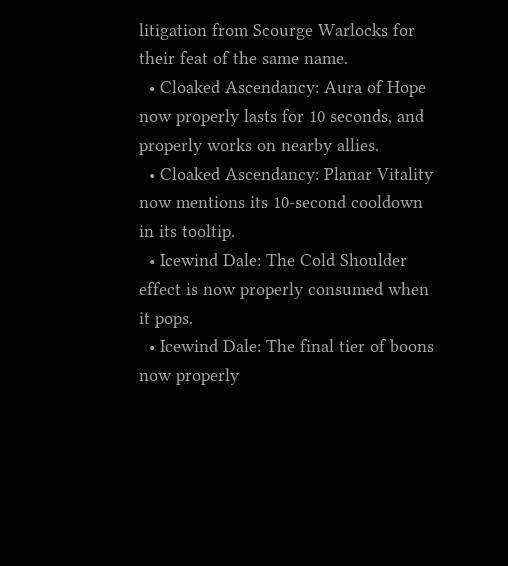litigation from Scourge Warlocks for their feat of the same name.
  • Cloaked Ascendancy: Aura of Hope now properly lasts for 10 seconds, and properly works on nearby allies.
  • Cloaked Ascendancy: Planar Vitality now mentions its 10-second cooldown in its tooltip.
  • Icewind Dale: The Cold Shoulder effect is now properly consumed when it pops.
  • Icewind Dale: The final tier of boons now properly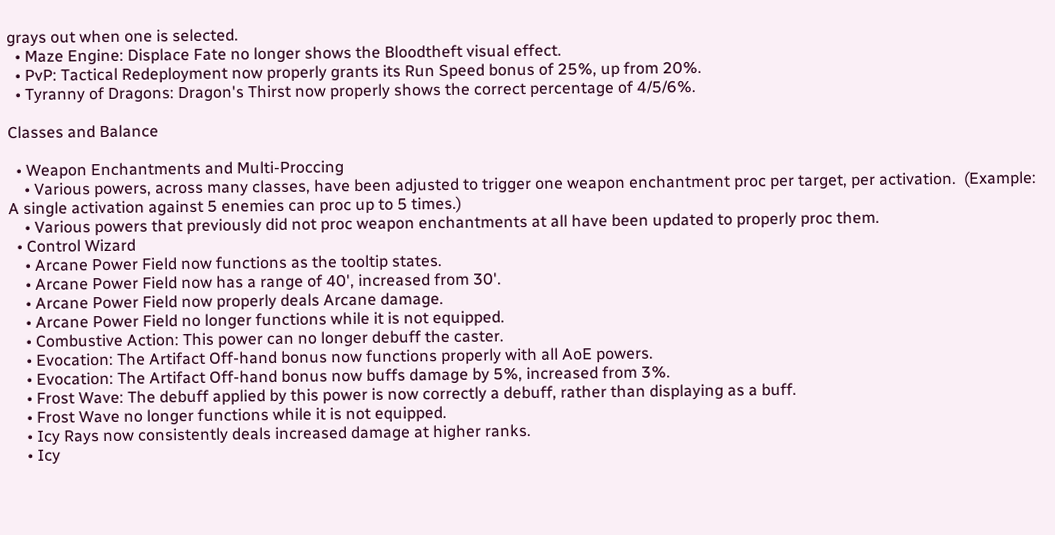grays out when one is selected.
  • Maze Engine: Displace Fate no longer shows the Bloodtheft visual effect.
  • PvP: Tactical Redeployment now properly grants its Run Speed bonus of 25%, up from 20%.
  • Tyranny of Dragons: Dragon's Thirst now properly shows the correct percentage of 4/5/6%.

Classes and Balance

  • Weapon Enchantments and Multi-Proccing
    • Various powers, across many classes, have been adjusted to trigger one weapon enchantment proc per target, per activation.  (Example: A single activation against 5 enemies can proc up to 5 times.)
    • Various powers that previously did not proc weapon enchantments at all have been updated to properly proc them.
  • Control Wizard
    • Arcane Power Field now functions as the tooltip states.
    • Arcane Power Field now has a range of 40', increased from 30'.
    • Arcane Power Field now properly deals Arcane damage.
    • Arcane Power Field no longer functions while it is not equipped.
    • Combustive Action: This power can no longer debuff the caster.
    • Evocation: The Artifact Off-hand bonus now functions properly with all AoE powers.
    • Evocation: The Artifact Off-hand bonus now buffs damage by 5%, increased from 3%.
    • Frost Wave: The debuff applied by this power is now correctly a debuff, rather than displaying as a buff.
    • Frost Wave no longer functions while it is not equipped.
    • Icy Rays now consistently deals increased damage at higher ranks.
    • Icy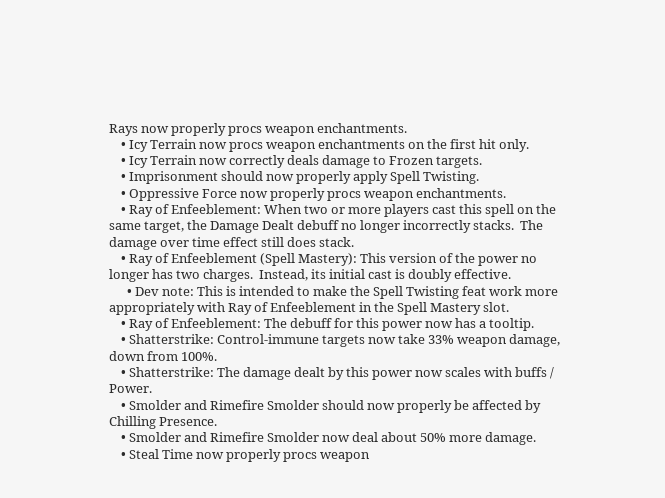Rays now properly procs weapon enchantments.
    • Icy Terrain now procs weapon enchantments on the first hit only.
    • Icy Terrain now correctly deals damage to Frozen targets.
    • Imprisonment should now properly apply Spell Twisting.
    • Oppressive Force now properly procs weapon enchantments.
    • Ray of Enfeeblement: When two or more players cast this spell on the same target, the Damage Dealt debuff no longer incorrectly stacks.  The damage over time effect still does stack.
    • Ray of Enfeeblement (Spell Mastery): This version of the power no longer has two charges.  Instead, its initial cast is doubly effective.
      • Dev note: This is intended to make the Spell Twisting feat work more appropriately with Ray of Enfeeblement in the Spell Mastery slot.
    • Ray of Enfeeblement: The debuff for this power now has a tooltip.
    • Shatterstrike: Control-immune targets now take 33% weapon damage, down from 100%.
    • Shatterstrike: The damage dealt by this power now scales with buffs / Power.
    • Smolder and Rimefire Smolder should now properly be affected by Chilling Presence.
    • Smolder and Rimefire Smolder now deal about 50% more damage.
    • Steal Time now properly procs weapon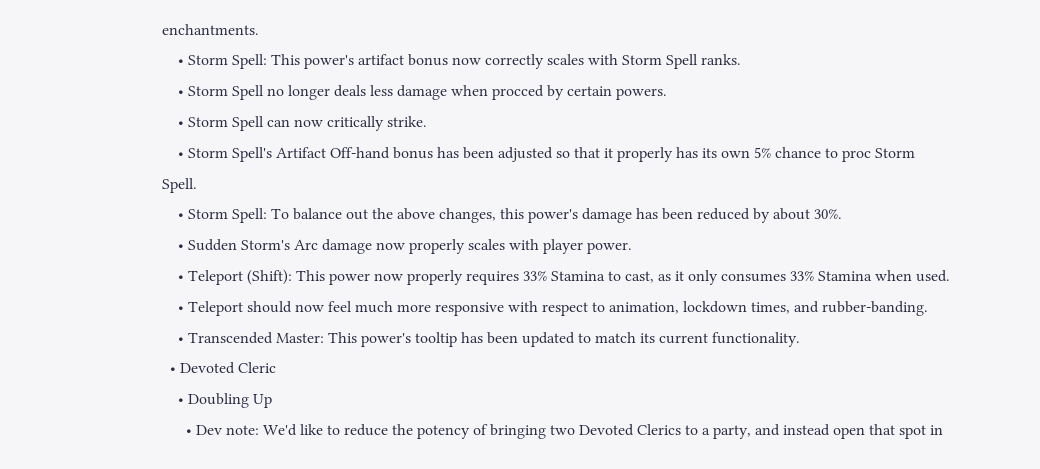enchantments.
    • Storm Spell: This power's artifact bonus now correctly scales with Storm Spell ranks.
    • Storm Spell no longer deals less damage when procced by certain powers.
    • Storm Spell can now critically strike.
    • Storm Spell's Artifact Off-hand bonus has been adjusted so that it properly has its own 5% chance to proc Storm Spell.
    • Storm Spell: To balance out the above changes, this power's damage has been reduced by about 30%.
    • Sudden Storm's Arc damage now properly scales with player power.
    • Teleport (Shift): This power now properly requires 33% Stamina to cast, as it only consumes 33% Stamina when used.
    • Teleport should now feel much more responsive with respect to animation, lockdown times, and rubber-banding.
    • Transcended Master: This power's tooltip has been updated to match its current functionality.
  • Devoted Cleric
    • Doubling Up
      • Dev note: We'd like to reduce the potency of bringing two Devoted Clerics to a party, and instead open that spot in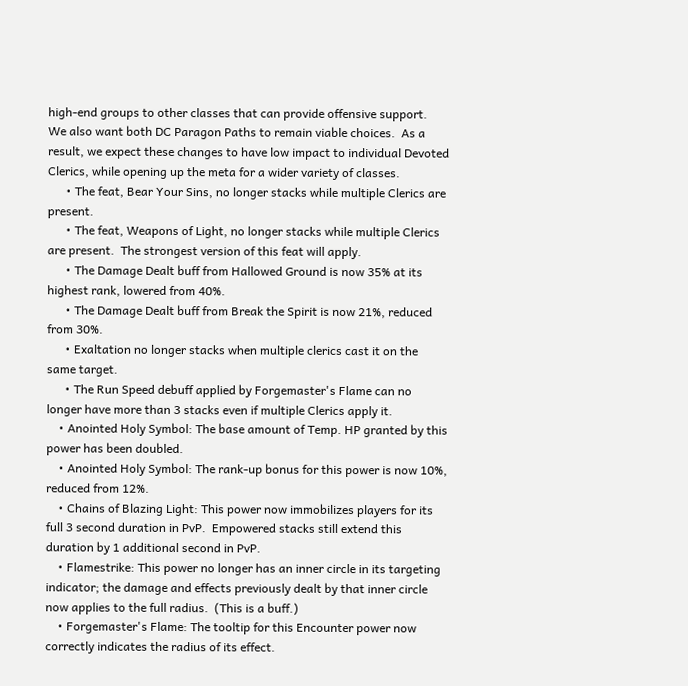high-end groups to other classes that can provide offensive support.  We also want both DC Paragon Paths to remain viable choices.  As a result, we expect these changes to have low impact to individual Devoted Clerics, while opening up the meta for a wider variety of classes.
      • The feat, Bear Your Sins, no longer stacks while multiple Clerics are present.
      • The feat, Weapons of Light, no longer stacks while multiple Clerics are present.  The strongest version of this feat will apply.
      • The Damage Dealt buff from Hallowed Ground is now 35% at its highest rank, lowered from 40%.
      • The Damage Dealt buff from Break the Spirit is now 21%, reduced from 30%.
      • Exaltation no longer stacks when multiple clerics cast it on the same target.
      • The Run Speed debuff applied by Forgemaster's Flame can no longer have more than 3 stacks even if multiple Clerics apply it.
    • Anointed Holy Symbol: The base amount of Temp. HP granted by this power has been doubled.
    • Anointed Holy Symbol: The rank-up bonus for this power is now 10%, reduced from 12%.
    • Chains of Blazing Light: This power now immobilizes players for its full 3 second duration in PvP.  Empowered stacks still extend this duration by 1 additional second in PvP.
    • Flamestrike: This power no longer has an inner circle in its targeting indicator; the damage and effects previously dealt by that inner circle now applies to the full radius.  (This is a buff.)
    • Forgemaster's Flame: The tooltip for this Encounter power now correctly indicates the radius of its effect.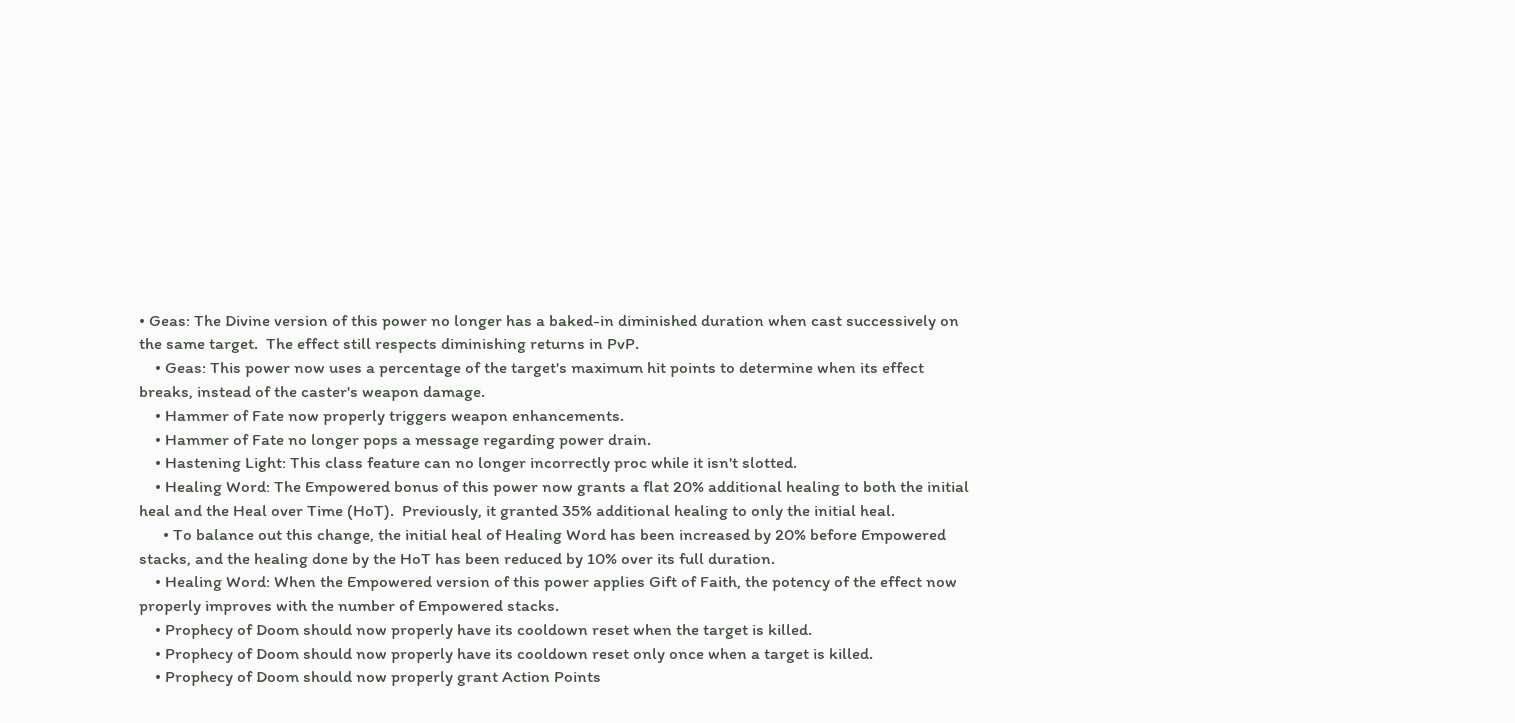• Geas: The Divine version of this power no longer has a baked-in diminished duration when cast successively on the same target.  The effect still respects diminishing returns in PvP.
    • Geas: This power now uses a percentage of the target's maximum hit points to determine when its effect breaks, instead of the caster's weapon damage.
    • Hammer of Fate now properly triggers weapon enhancements.
    • Hammer of Fate no longer pops a message regarding power drain.
    • Hastening Light: This class feature can no longer incorrectly proc while it isn't slotted.
    • Healing Word: The Empowered bonus of this power now grants a flat 20% additional healing to both the initial heal and the Heal over Time (HoT).  Previously, it granted 35% additional healing to only the initial heal.
      • To balance out this change, the initial heal of Healing Word has been increased by 20% before Empowered stacks, and the healing done by the HoT has been reduced by 10% over its full duration.
    • Healing Word: When the Empowered version of this power applies Gift of Faith, the potency of the effect now properly improves with the number of Empowered stacks.
    • Prophecy of Doom should now properly have its cooldown reset when the target is killed.
    • Prophecy of Doom should now properly have its cooldown reset only once when a target is killed.
    • Prophecy of Doom should now properly grant Action Points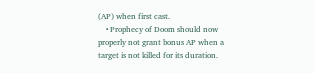(AP) when first cast.
    • Prophecy of Doom should now properly not grant bonus AP when a target is not killed for its duration.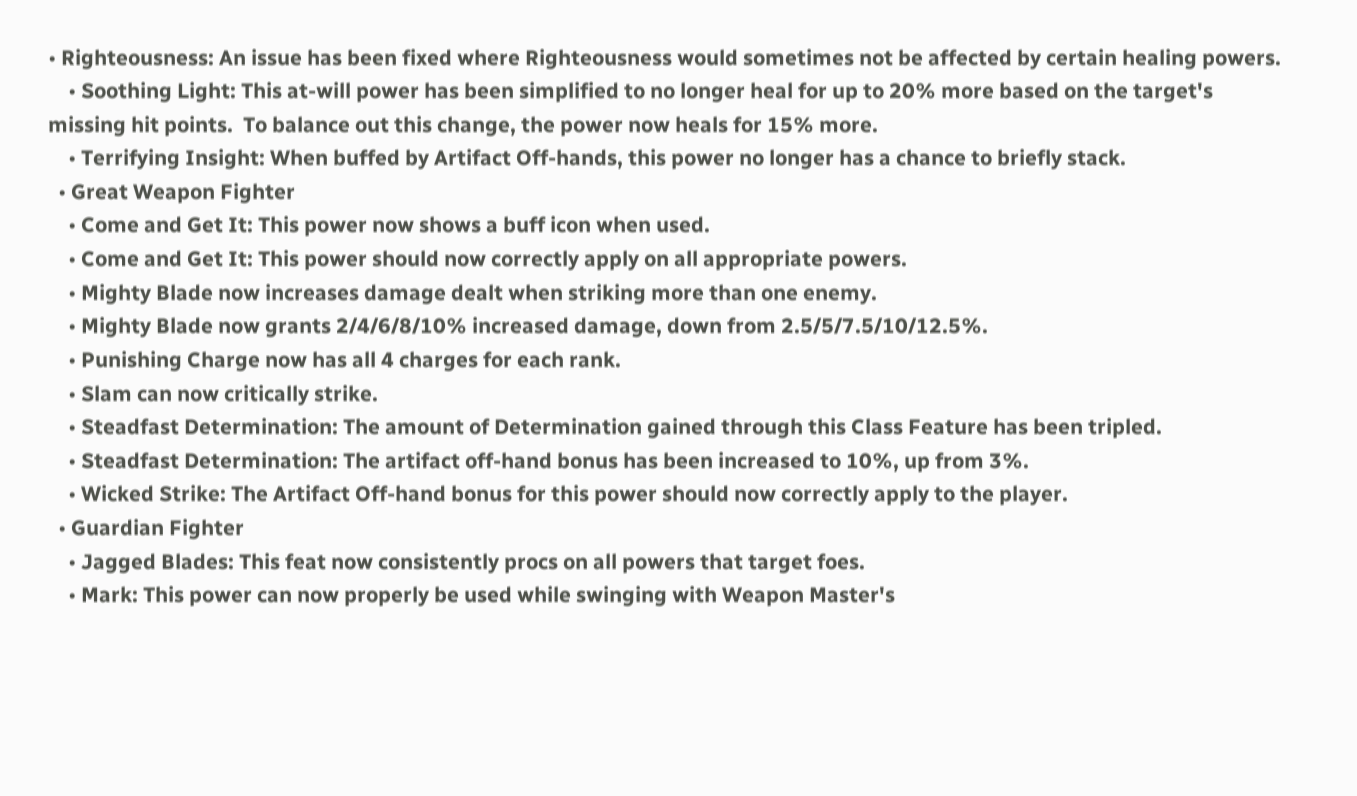• Righteousness: An issue has been fixed where Righteousness would sometimes not be affected by certain healing powers.
    • Soothing Light: This at-will power has been simplified to no longer heal for up to 20% more based on the target's missing hit points.  To balance out this change, the power now heals for 15% more.
    • Terrifying Insight: When buffed by Artifact Off-hands, this power no longer has a chance to briefly stack.
  • Great Weapon Fighter
    • Come and Get It: This power now shows a buff icon when used.
    • Come and Get It: This power should now correctly apply on all appropriate powers.
    • Mighty Blade now increases damage dealt when striking more than one enemy.
    • Mighty Blade now grants 2/4/6/8/10% increased damage, down from 2.5/5/7.5/10/12.5%.
    • Punishing Charge now has all 4 charges for each rank.
    • Slam can now critically strike.
    • Steadfast Determination: The amount of Determination gained through this Class Feature has been tripled.
    • Steadfast Determination: The artifact off-hand bonus has been increased to 10%, up from 3%.
    • Wicked Strike: The Artifact Off-hand bonus for this power should now correctly apply to the player.
  • Guardian Fighter
    • Jagged Blades: This feat now consistently procs on all powers that target foes.
    • Mark: This power can now properly be used while swinging with Weapon Master's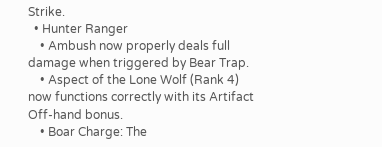Strike.
  • Hunter Ranger
    • Ambush now properly deals full damage when triggered by Bear Trap.
    • Aspect of the Lone Wolf (Rank 4) now functions correctly with its Artifact Off-hand bonus.
    • Boar Charge: The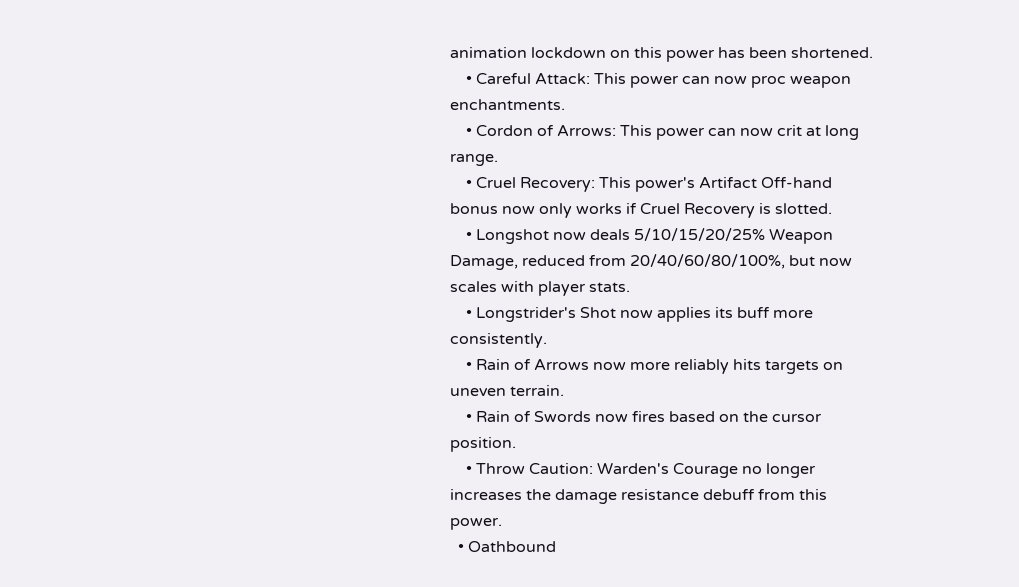animation lockdown on this power has been shortened.
    • Careful Attack: This power can now proc weapon enchantments.
    • Cordon of Arrows: This power can now crit at long range.
    • Cruel Recovery: This power's Artifact Off-hand bonus now only works if Cruel Recovery is slotted.
    • Longshot now deals 5/10/15/20/25% Weapon Damage, reduced from 20/40/60/80/100%, but now scales with player stats.
    • Longstrider's Shot now applies its buff more consistently.
    • Rain of Arrows now more reliably hits targets on uneven terrain.
    • Rain of Swords now fires based on the cursor position.
    • Throw Caution: Warden's Courage no longer increases the damage resistance debuff from this power.
  • Oathbound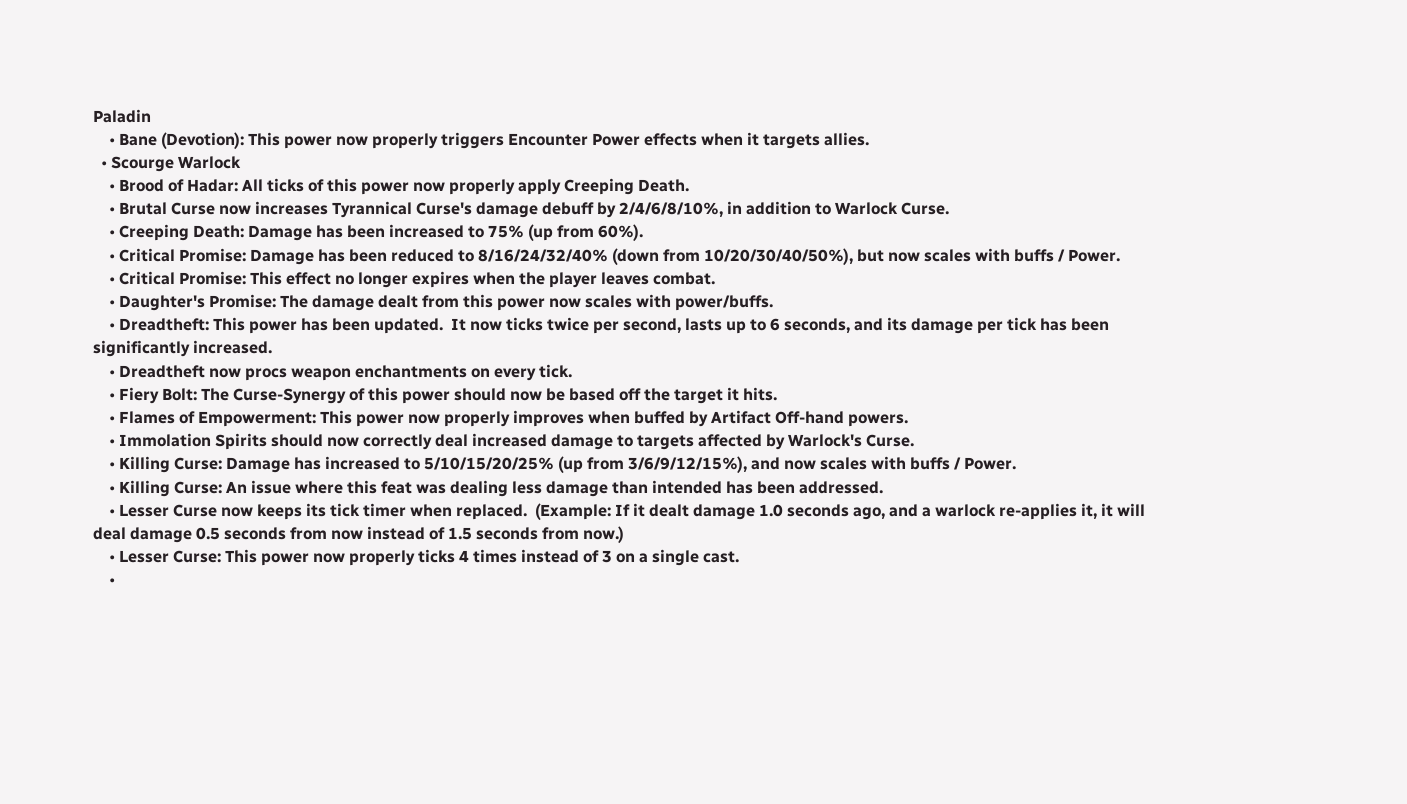Paladin
    • Bane (Devotion): This power now properly triggers Encounter Power effects when it targets allies.
  • Scourge Warlock
    • Brood of Hadar: All ticks of this power now properly apply Creeping Death.
    • Brutal Curse now increases Tyrannical Curse's damage debuff by 2/4/6/8/10%, in addition to Warlock Curse.
    • Creeping Death: Damage has been increased to 75% (up from 60%).
    • Critical Promise: Damage has been reduced to 8/16/24/32/40% (down from 10/20/30/40/50%), but now scales with buffs / Power.
    • Critical Promise: This effect no longer expires when the player leaves combat.
    • Daughter's Promise: The damage dealt from this power now scales with power/buffs.
    • Dreadtheft: This power has been updated.  It now ticks twice per second, lasts up to 6 seconds, and its damage per tick has been significantly increased.
    • Dreadtheft now procs weapon enchantments on every tick.
    • Fiery Bolt: The Curse-Synergy of this power should now be based off the target it hits.
    • Flames of Empowerment: This power now properly improves when buffed by Artifact Off-hand powers.
    • Immolation Spirits should now correctly deal increased damage to targets affected by Warlock's Curse.
    • Killing Curse: Damage has increased to 5/10/15/20/25% (up from 3/6/9/12/15%), and now scales with buffs / Power.
    • Killing Curse: An issue where this feat was dealing less damage than intended has been addressed.
    • Lesser Curse now keeps its tick timer when replaced.  (Example: If it dealt damage 1.0 seconds ago, and a warlock re-applies it, it will deal damage 0.5 seconds from now instead of 1.5 seconds from now.)
    • Lesser Curse: This power now properly ticks 4 times instead of 3 on a single cast.
    •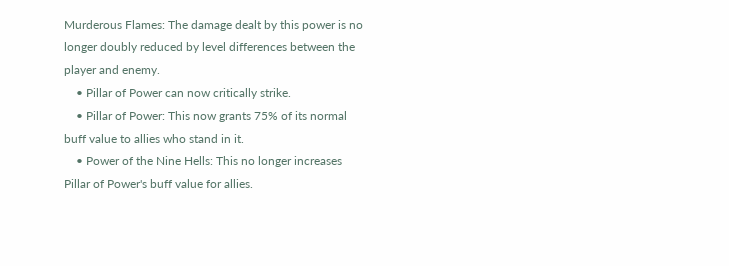Murderous Flames: The damage dealt by this power is no longer doubly reduced by level differences between the player and enemy.
    • Pillar of Power can now critically strike.
    • Pillar of Power: This now grants 75% of its normal buff value to allies who stand in it.
    • Power of the Nine Hells: This no longer increases Pillar of Power's buff value for allies.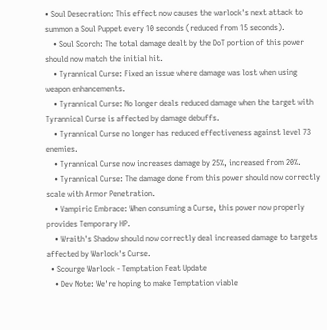• Soul Desecration: This effect now causes the warlock's next attack to summon a Soul Puppet every 10 seconds (reduced from 15 seconds).
    • Soul Scorch: The total damage dealt by the DoT portion of this power should now match the initial hit.
    • Tyrannical Curse: Fixed an issue where damage was lost when using weapon enhancements.
    • Tyrannical Curse: No longer deals reduced damage when the target with Tyrannical Curse is affected by damage debuffs.
    • Tyrannical Curse no longer has reduced effectiveness against level 73 enemies.
    • Tyrannical Curse now increases damage by 25%, increased from 20%.
    • Tyrannical Curse: The damage done from this power should now correctly scale with Armor Penetration.
    • Vampiric Embrace: When consuming a Curse, this power now properly provides Temporary HP.
    • Wraith's Shadow should now correctly deal increased damage to targets affected by Warlock's Curse.
  • Scourge Warlock - Temptation Feat Update
    • Dev Note: We're hoping to make Temptation viable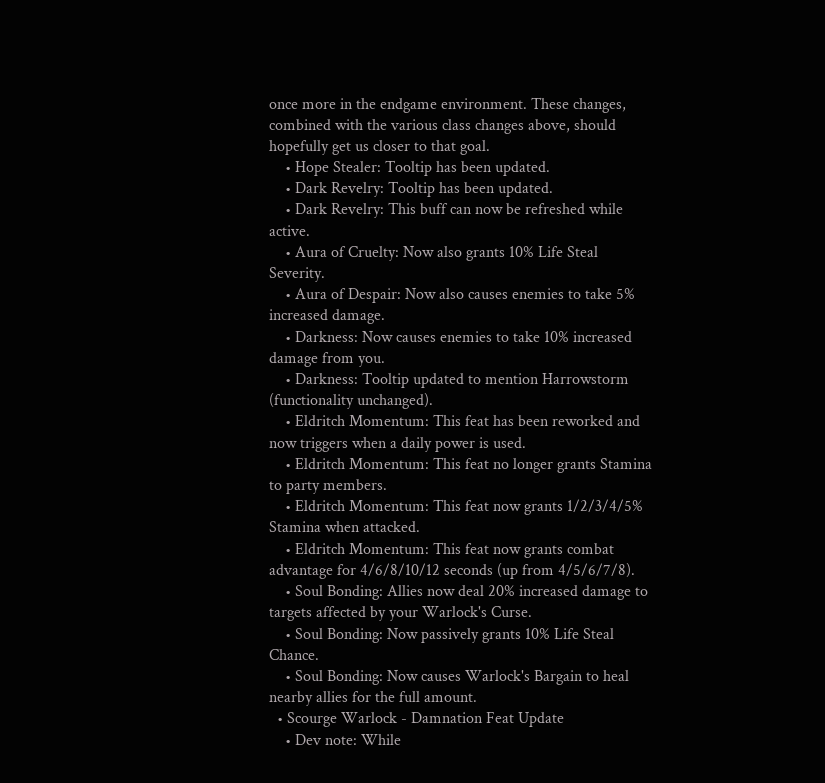once more in the endgame environment. These changes, combined with the various class changes above, should hopefully get us closer to that goal.
    • Hope Stealer: Tooltip has been updated.
    • Dark Revelry: Tooltip has been updated.
    • Dark Revelry: This buff can now be refreshed while active.
    • Aura of Cruelty: Now also grants 10% Life Steal Severity.
    • Aura of Despair: Now also causes enemies to take 5% increased damage.
    • Darkness: Now causes enemies to take 10% increased damage from you.
    • Darkness: Tooltip updated to mention Harrowstorm (functionality unchanged).
    • Eldritch Momentum: This feat has been reworked and now triggers when a daily power is used.
    • Eldritch Momentum: This feat no longer grants Stamina to party members.
    • Eldritch Momentum: This feat now grants 1/2/3/4/5% Stamina when attacked.
    • Eldritch Momentum: This feat now grants combat advantage for 4/6/8/10/12 seconds (up from 4/5/6/7/8).
    • Soul Bonding: Allies now deal 20% increased damage to targets affected by your Warlock's Curse.
    • Soul Bonding: Now passively grants 10% Life Steal Chance.
    • Soul Bonding: Now causes Warlock's Bargain to heal nearby allies for the full amount.
  • Scourge Warlock - Damnation Feat Update
    • Dev note: While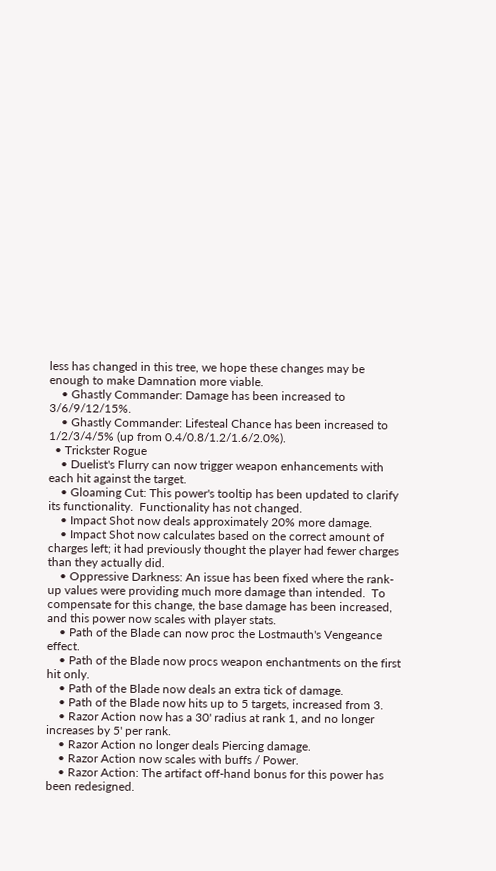less has changed in this tree, we hope these changes may be enough to make Damnation more viable.
    • Ghastly Commander: Damage has been increased to 3/6/9/12/15%.
    • Ghastly Commander: Lifesteal Chance has been increased to 1/2/3/4/5% (up from 0.4/0.8/1.2/1.6/2.0%).
  • Trickster Rogue
    • Duelist's Flurry can now trigger weapon enhancements with each hit against the target.
    • Gloaming Cut: This power's tooltip has been updated to clarify its functionality.  Functionality has not changed.
    • Impact Shot now deals approximately 20% more damage.
    • Impact Shot now calculates based on the correct amount of charges left; it had previously thought the player had fewer charges than they actually did.
    • Oppressive Darkness: An issue has been fixed where the rank-up values were providing much more damage than intended.  To compensate for this change, the base damage has been increased, and this power now scales with player stats.
    • Path of the Blade can now proc the Lostmauth's Vengeance effect.
    • Path of the Blade now procs weapon enchantments on the first hit only.
    • Path of the Blade now deals an extra tick of damage.
    • Path of the Blade now hits up to 5 targets, increased from 3.
    • Razor Action now has a 30' radius at rank 1, and no longer increases by 5' per rank.
    • Razor Action no longer deals Piercing damage.
    • Razor Action now scales with buffs / Power.
    • Razor Action: The artifact off-hand bonus for this power has been redesigned.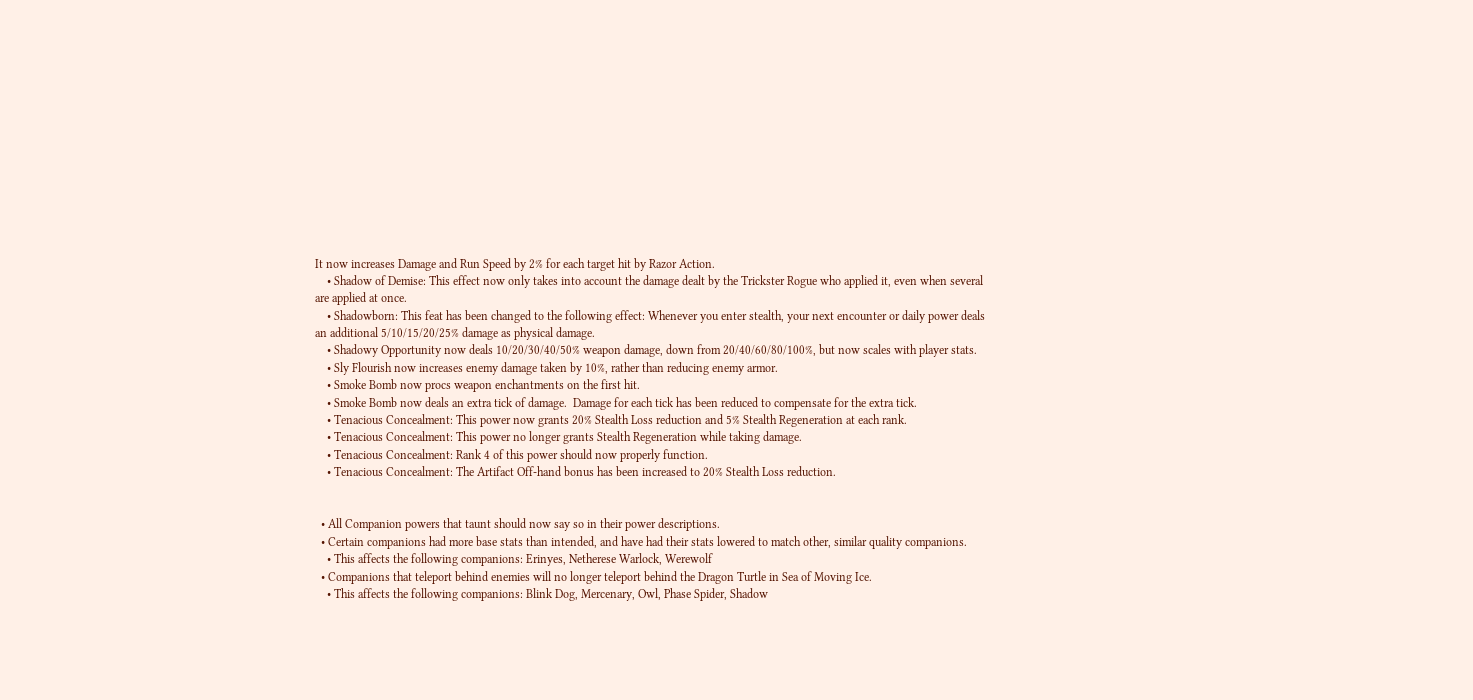It now increases Damage and Run Speed by 2% for each target hit by Razor Action.
    • Shadow of Demise: This effect now only takes into account the damage dealt by the Trickster Rogue who applied it, even when several are applied at once.
    • Shadowborn: This feat has been changed to the following effect: Whenever you enter stealth, your next encounter or daily power deals an additional 5/10/15/20/25% damage as physical damage.
    • Shadowy Opportunity now deals 10/20/30/40/50% weapon damage, down from 20/40/60/80/100%, but now scales with player stats.
    • Sly Flourish now increases enemy damage taken by 10%, rather than reducing enemy armor.
    • Smoke Bomb now procs weapon enchantments on the first hit.
    • Smoke Bomb now deals an extra tick of damage.  Damage for each tick has been reduced to compensate for the extra tick.
    • Tenacious Concealment: This power now grants 20% Stealth Loss reduction and 5% Stealth Regeneration at each rank.
    • Tenacious Concealment: This power no longer grants Stealth Regeneration while taking damage.
    • Tenacious Concealment: Rank 4 of this power should now properly function.
    • Tenacious Concealment: The Artifact Off-hand bonus has been increased to 20% Stealth Loss reduction.


  • All Companion powers that taunt should now say so in their power descriptions.
  • Certain companions had more base stats than intended, and have had their stats lowered to match other, similar quality companions.
    • This affects the following companions: Erinyes, Netherese Warlock, Werewolf
  • Companions that teleport behind enemies will no longer teleport behind the Dragon Turtle in Sea of Moving Ice.
    • This affects the following companions: Blink Dog, Mercenary, Owl, Phase Spider, Shadow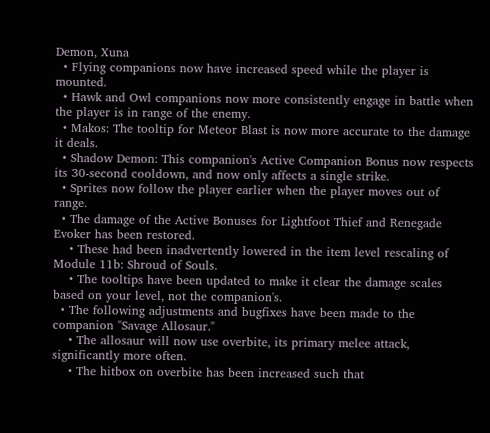Demon, Xuna
  • Flying companions now have increased speed while the player is mounted.
  • Hawk and Owl companions now more consistently engage in battle when the player is in range of the enemy.
  • Makos: The tooltip for Meteor Blast is now more accurate to the damage it deals.
  • Shadow Demon: This companion's Active Companion Bonus now respects its 30-second cooldown, and now only affects a single strike.
  • Sprites now follow the player earlier when the player moves out of range.
  • The damage of the Active Bonuses for Lightfoot Thief and Renegade Evoker has been restored.
    • These had been inadvertently lowered in the item level rescaling of Module 11b: Shroud of Souls.
    • The tooltips have been updated to make it clear the damage scales based on your level, not the companion's.
  • The following adjustments and bugfixes have been made to the companion "Savage Allosaur."
    • The allosaur will now use overbite, its primary melee attack, significantly more often.
    • The hitbox on overbite has been increased such that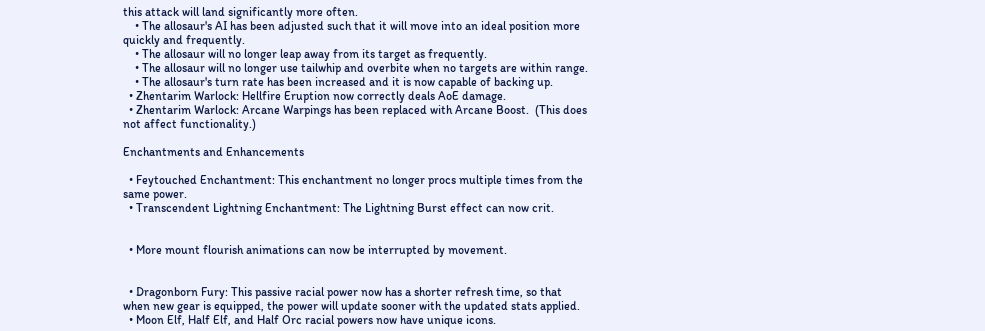this attack will land significantly more often.
    • The allosaur's AI has been adjusted such that it will move into an ideal position more quickly and frequently.
    • The allosaur will no longer leap away from its target as frequently.
    • The allosaur will no longer use tailwhip and overbite when no targets are within range.
    • The allosaur's turn rate has been increased and it is now capable of backing up.
  • Zhentarim Warlock: Hellfire Eruption now correctly deals AoE damage.
  • Zhentarim Warlock: Arcane Warpings has been replaced with Arcane Boost.  (This does not affect functionality.)

Enchantments and Enhancements

  • Feytouched Enchantment: This enchantment no longer procs multiple times from the same power.
  • Transcendent Lightning Enchantment: The Lightning Burst effect can now crit.


  • More mount flourish animations can now be interrupted by movement.


  • Dragonborn Fury: This passive racial power now has a shorter refresh time, so that when new gear is equipped, the power will update sooner with the updated stats applied.
  • Moon Elf, Half Elf, and Half Orc racial powers now have unique icons.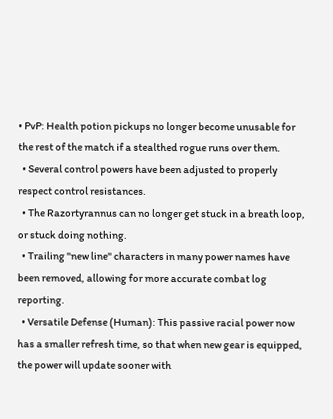• PvP: Health potion pickups no longer become unusable for the rest of the match if a stealthed rogue runs over them.
  • Several control powers have been adjusted to properly respect control resistances.
  • The Razortyrannus can no longer get stuck in a breath loop, or stuck doing nothing.
  • Trailing "new line" characters in many power names have been removed, allowing for more accurate combat log reporting.
  • Versatile Defense (Human): This passive racial power now has a smaller refresh time, so that when new gear is equipped, the power will update sooner with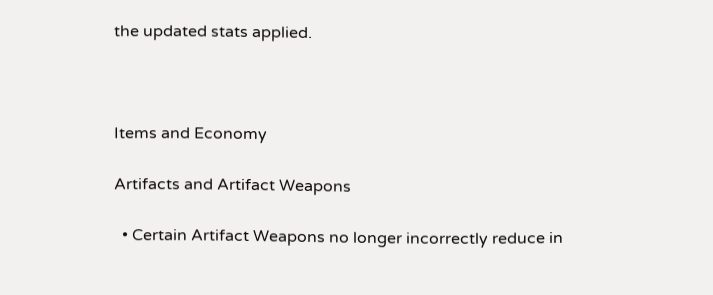the updated stats applied.



Items and Economy

Artifacts and Artifact Weapons

  • Certain Artifact Weapons no longer incorrectly reduce in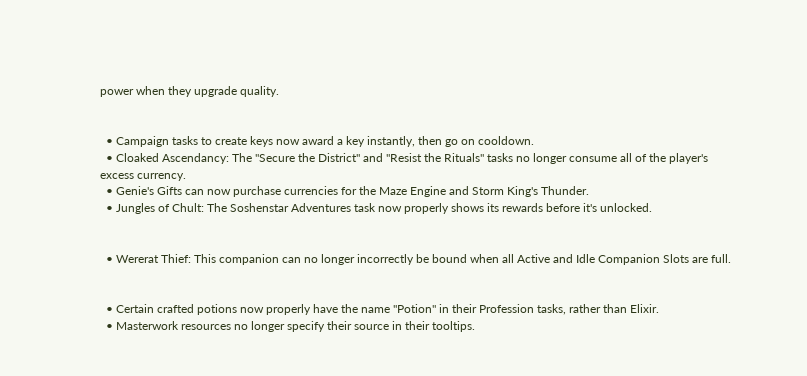power when they upgrade quality.


  • Campaign tasks to create keys now award a key instantly, then go on cooldown.
  • Cloaked Ascendancy: The "Secure the District" and "Resist the Rituals" tasks no longer consume all of the player's excess currency.
  • Genie's Gifts can now purchase currencies for the Maze Engine and Storm King's Thunder.
  • Jungles of Chult: The Soshenstar Adventures task now properly shows its rewards before it's unlocked.


  • Wererat Thief: This companion can no longer incorrectly be bound when all Active and Idle Companion Slots are full.


  • Certain crafted potions now properly have the name "Potion" in their Profession tasks, rather than Elixir.
  • Masterwork resources no longer specify their source in their tooltips.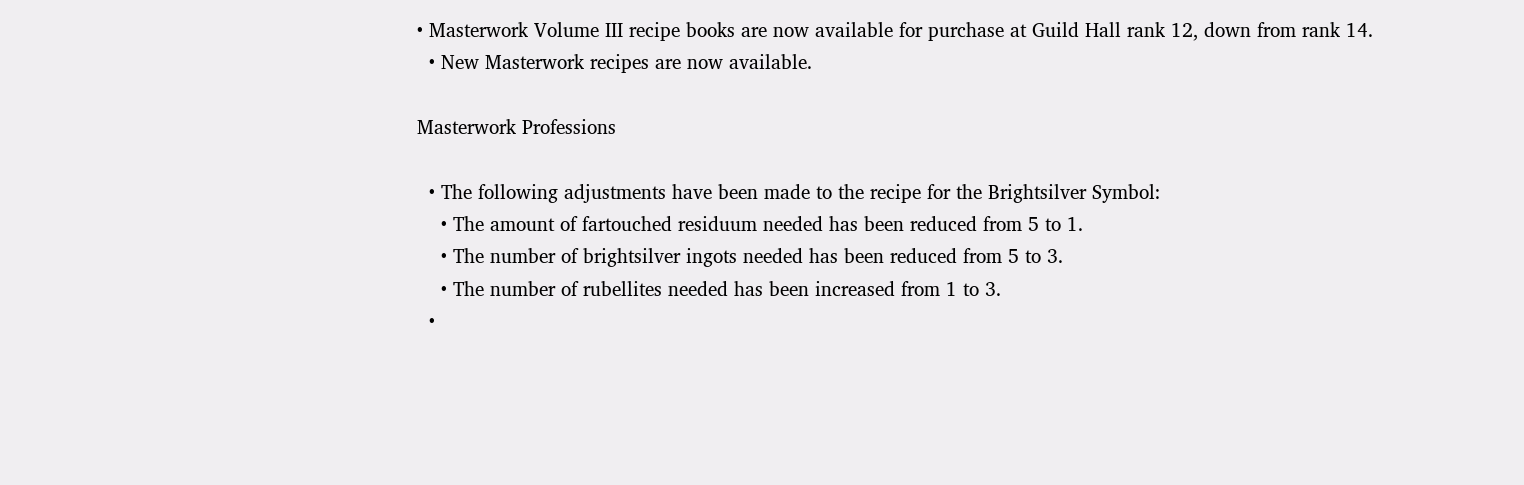• Masterwork Volume III recipe books are now available for purchase at Guild Hall rank 12, down from rank 14.
  • New Masterwork recipes are now available.

Masterwork Professions

  • The following adjustments have been made to the recipe for the Brightsilver Symbol:
    • The amount of fartouched residuum needed has been reduced from 5 to 1.
    • The number of brightsilver ingots needed has been reduced from 5 to 3.
    • The number of rubellites needed has been increased from 1 to 3.
  •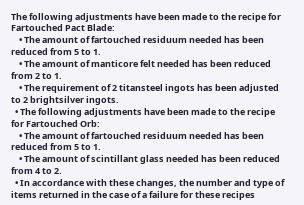The following adjustments have been made to the recipe for Fartouched Pact Blade:
    • The amount of fartouched residuum needed has been reduced from 5 to 1.
    • The amount of manticore felt needed has been reduced from 2 to 1.
    • The requirement of 2 titansteel ingots has been adjusted to 2 brightsilver ingots.
  • The following adjustments have been made to the recipe for Fartouched Orb:
    • The amount of fartouched residuum needed has been reduced from 5 to 1.
    • The amount of scintillant glass needed has been reduced from 4 to 2.
  • In accordance with these changes, the number and type of items returned in the case of a failure for these recipes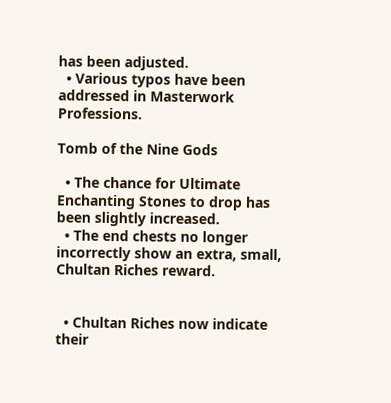has been adjusted.
  • Various typos have been addressed in Masterwork Professions.

Tomb of the Nine Gods

  • The chance for Ultimate Enchanting Stones to drop has been slightly increased.
  • The end chests no longer incorrectly show an extra, small, Chultan Riches reward.


  • Chultan Riches now indicate their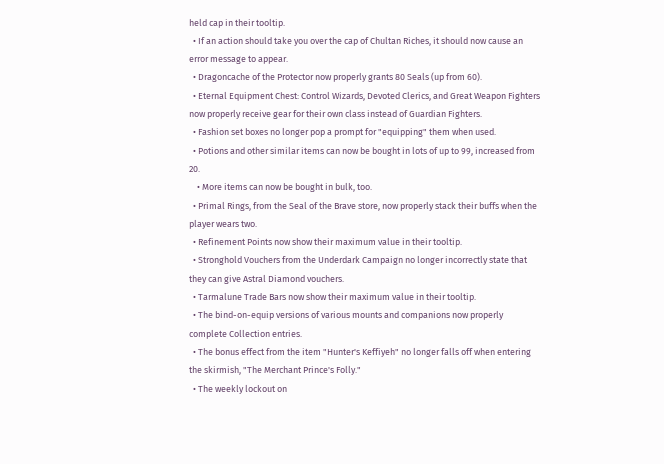held cap in their tooltip.
  • If an action should take you over the cap of Chultan Riches, it should now cause an error message to appear.
  • Dragoncache of the Protector now properly grants 80 Seals (up from 60).
  • Eternal Equipment Chest: Control Wizards, Devoted Clerics, and Great Weapon Fighters now properly receive gear for their own class instead of Guardian Fighters.
  • Fashion set boxes no longer pop a prompt for "equipping" them when used.
  • Potions and other similar items can now be bought in lots of up to 99, increased from 20.
    • More items can now be bought in bulk, too.
  • Primal Rings, from the Seal of the Brave store, now properly stack their buffs when the player wears two.
  • Refinement Points now show their maximum value in their tooltip.
  • Stronghold Vouchers from the Underdark Campaign no longer incorrectly state that they can give Astral Diamond vouchers.
  • Tarmalune Trade Bars now show their maximum value in their tooltip.
  • The bind-on-equip versions of various mounts and companions now properly complete Collection entries.
  • The bonus effect from the item "Hunter's Keffiyeh" no longer falls off when entering the skirmish, "The Merchant Prince's Folly."
  • The weekly lockout on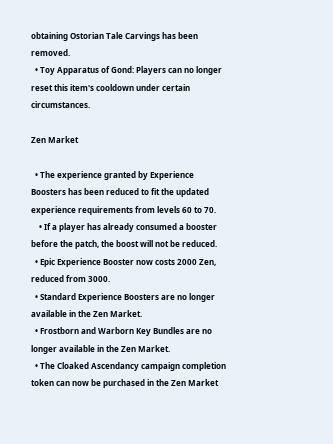obtaining Ostorian Tale Carvings has been removed.
  • Toy Apparatus of Gond: Players can no longer reset this item's cooldown under certain circumstances.

Zen Market

  • The experience granted by Experience Boosters has been reduced to fit the updated experience requirements from levels 60 to 70.
    • If a player has already consumed a booster before the patch, the boost will not be reduced.
  • Epic Experience Booster now costs 2000 Zen, reduced from 3000.
  • Standard Experience Boosters are no longer available in the Zen Market.
  • Frostborn and Warborn Key Bundles are no longer available in the Zen Market.
  • The Cloaked Ascendancy campaign completion token can now be purchased in the Zen Market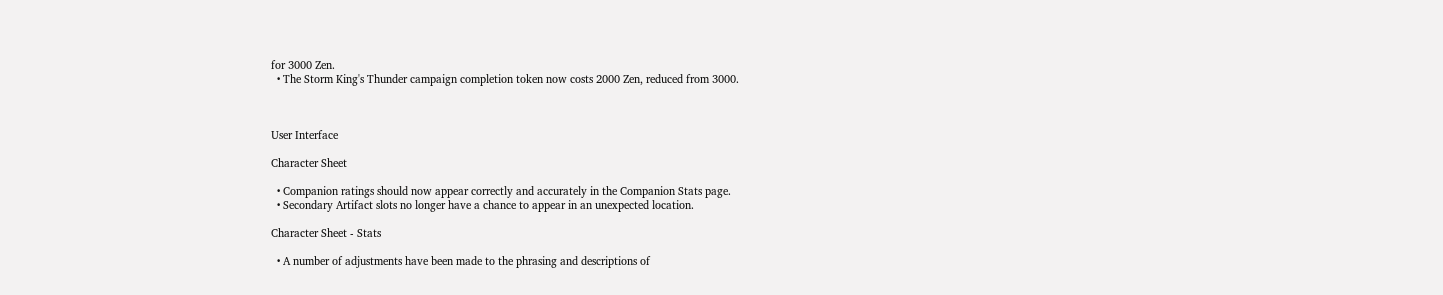for 3000 Zen.
  • The Storm King's Thunder campaign completion token now costs 2000 Zen, reduced from 3000.



User Interface

Character Sheet

  • Companion ratings should now appear correctly and accurately in the Companion Stats page.
  • Secondary Artifact slots no longer have a chance to appear in an unexpected location.

Character Sheet - Stats

  • A number of adjustments have been made to the phrasing and descriptions of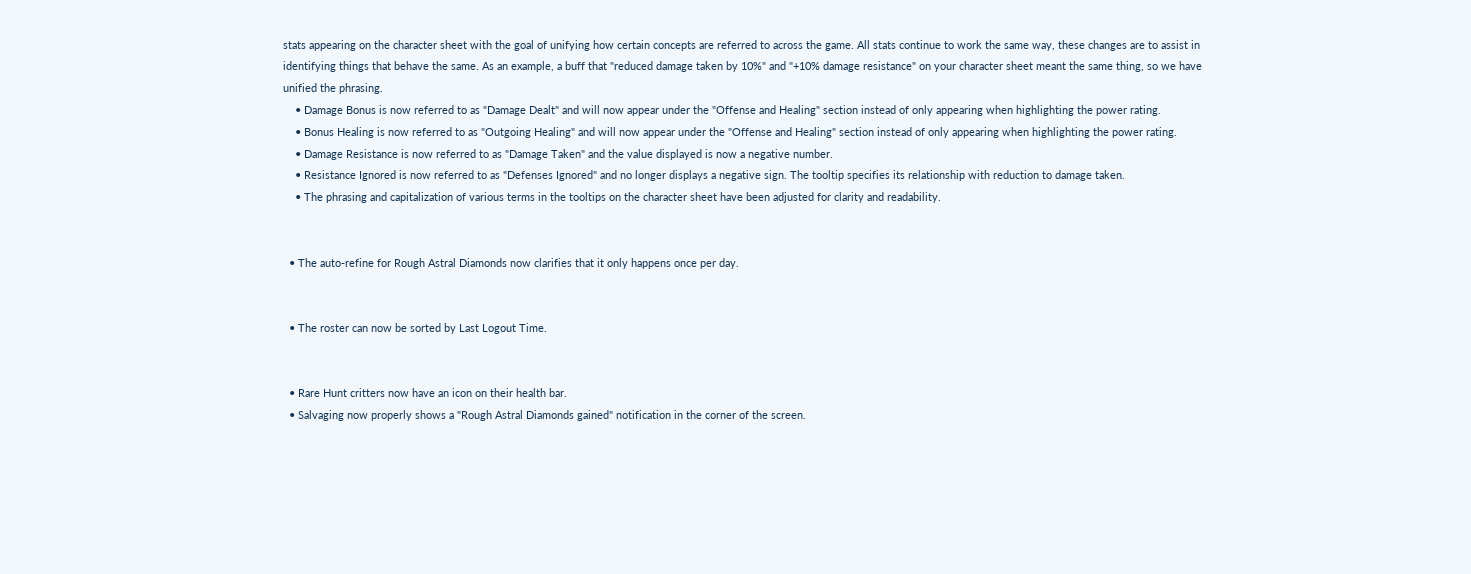stats appearing on the character sheet with the goal of unifying how certain concepts are referred to across the game. All stats continue to work the same way, these changes are to assist in identifying things that behave the same. As an example, a buff that "reduced damage taken by 10%" and "+10% damage resistance" on your character sheet meant the same thing, so we have unified the phrasing.
    • Damage Bonus is now referred to as "Damage Dealt" and will now appear under the "Offense and Healing" section instead of only appearing when highlighting the power rating.
    • Bonus Healing is now referred to as "Outgoing Healing" and will now appear under the "Offense and Healing" section instead of only appearing when highlighting the power rating.
    • Damage Resistance is now referred to as "Damage Taken" and the value displayed is now a negative number.
    • Resistance Ignored is now referred to as "Defenses Ignored" and no longer displays a negative sign. The tooltip specifies its relationship with reduction to damage taken.
    • The phrasing and capitalization of various terms in the tooltips on the character sheet have been adjusted for clarity and readability.


  • The auto-refine for Rough Astral Diamonds now clarifies that it only happens once per day.


  • The roster can now be sorted by Last Logout Time.


  • Rare Hunt critters now have an icon on their health bar.
  • Salvaging now properly shows a "Rough Astral Diamonds gained" notification in the corner of the screen.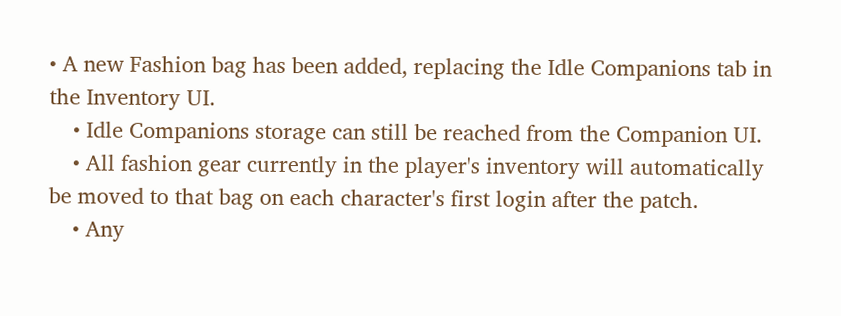• A new Fashion bag has been added, replacing the Idle Companions tab in the Inventory UI.
    • Idle Companions storage can still be reached from the Companion UI.
    • All fashion gear currently in the player's inventory will automatically be moved to that bag on each character's first login after the patch.
    • Any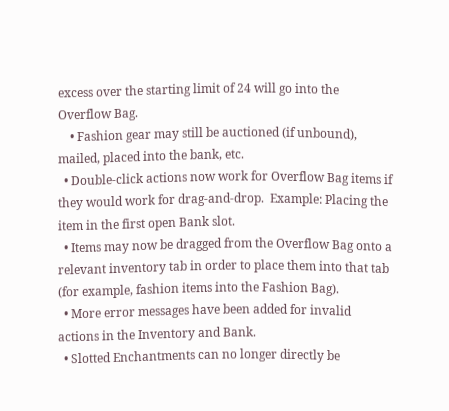excess over the starting limit of 24 will go into the Overflow Bag.
    • Fashion gear may still be auctioned (if unbound), mailed, placed into the bank, etc.
  • Double-click actions now work for Overflow Bag items if they would work for drag-and-drop.  Example: Placing the item in the first open Bank slot.
  • Items may now be dragged from the Overflow Bag onto a relevant inventory tab in order to place them into that tab (for example, fashion items into the Fashion Bag).
  • More error messages have been added for invalid actions in the Inventory and Bank.
  • Slotted Enchantments can no longer directly be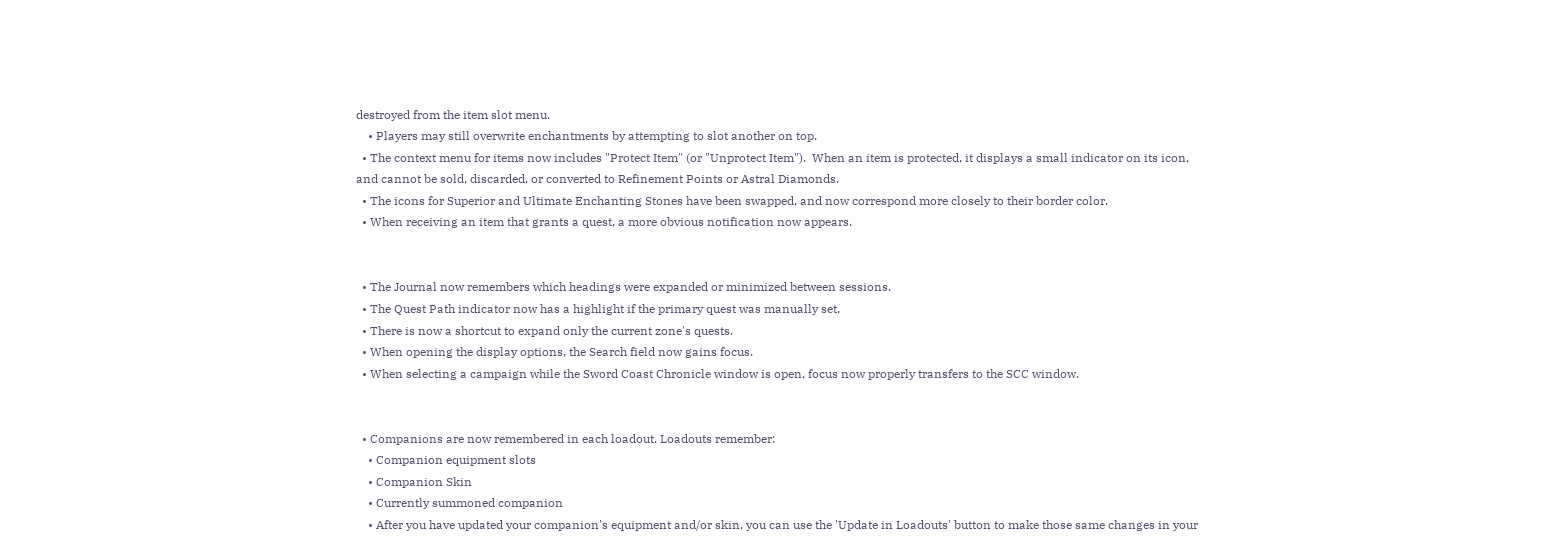destroyed from the item slot menu.
    • Players may still overwrite enchantments by attempting to slot another on top.
  • The context menu for items now includes "Protect Item" (or "Unprotect Item").  When an item is protected, it displays a small indicator on its icon, and cannot be sold, discarded, or converted to Refinement Points or Astral Diamonds.
  • The icons for Superior and Ultimate Enchanting Stones have been swapped, and now correspond more closely to their border color.
  • When receiving an item that grants a quest, a more obvious notification now appears.


  • The Journal now remembers which headings were expanded or minimized between sessions.
  • The Quest Path indicator now has a highlight if the primary quest was manually set.
  • There is now a shortcut to expand only the current zone's quests.
  • When opening the display options, the Search field now gains focus.
  • When selecting a campaign while the Sword Coast Chronicle window is open, focus now properly transfers to the SCC window.


  • Companions are now remembered in each loadout. Loadouts remember:
    • Companion equipment slots
    • Companion Skin
    • Currently summoned companion
    • After you have updated your companion's equipment and/or skin, you can use the 'Update in Loadouts' button to make those same changes in your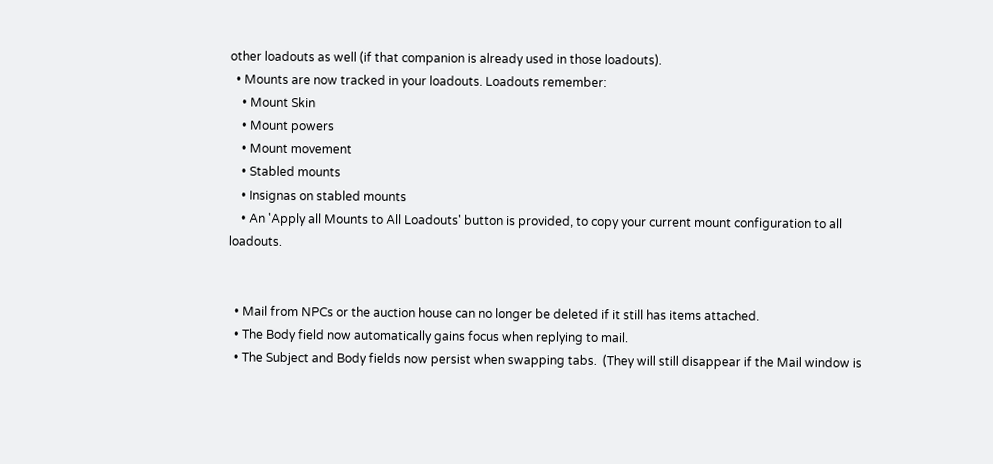other loadouts as well (if that companion is already used in those loadouts).
  • Mounts are now tracked in your loadouts. Loadouts remember:
    • Mount Skin
    • Mount powers
    • Mount movement
    • Stabled mounts
    • Insignas on stabled mounts
    • An 'Apply all Mounts to All Loadouts' button is provided, to copy your current mount configuration to all loadouts.


  • Mail from NPCs or the auction house can no longer be deleted if it still has items attached.
  • The Body field now automatically gains focus when replying to mail.
  • The Subject and Body fields now persist when swapping tabs.  (They will still disappear if the Mail window is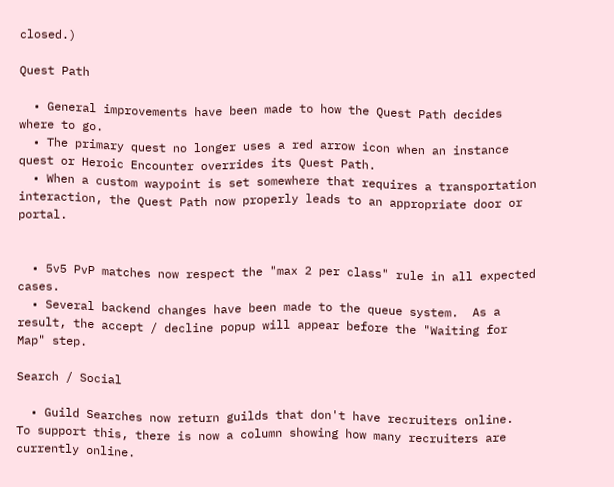closed.)

Quest Path

  • General improvements have been made to how the Quest Path decides where to go.
  • The primary quest no longer uses a red arrow icon when an instance quest or Heroic Encounter overrides its Quest Path.
  • When a custom waypoint is set somewhere that requires a transportation interaction, the Quest Path now properly leads to an appropriate door or portal.


  • 5v5 PvP matches now respect the "max 2 per class" rule in all expected cases.
  • Several backend changes have been made to the queue system.  As a result, the accept / decline popup will appear before the "Waiting for Map" step.

Search / Social

  • Guild Searches now return guilds that don't have recruiters online.  To support this, there is now a column showing how many recruiters are currently online.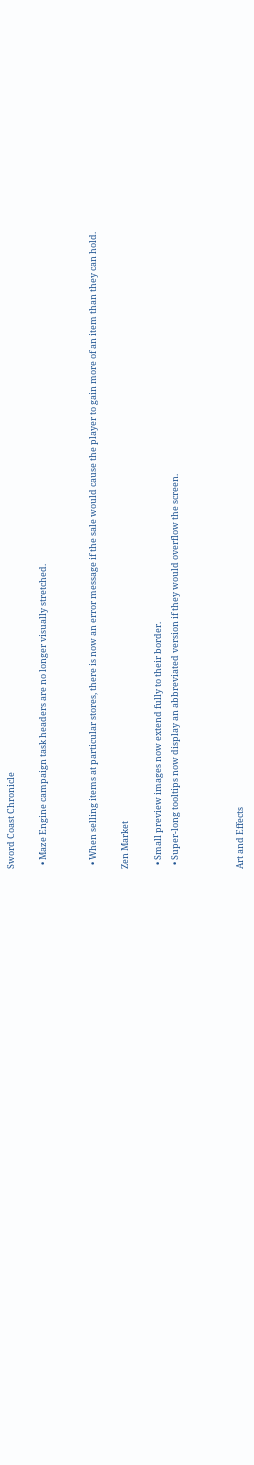Sword Coast Chronicle

  • Maze Engine campaign task headers are no longer visually stretched.


  • When selling items at particular stores, there is now an error message if the sale would cause the player to gain more of an item than they can hold.

Zen Market

  • Small preview images now extend fully to their border.
  • Super-long tooltips now display an abbreviated version if they would overflow the screen.



Art and Effects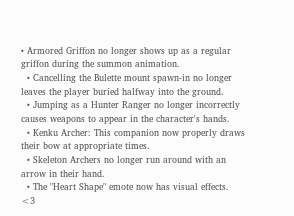• Armored Griffon no longer shows up as a regular griffon during the summon animation.
  • Cancelling the Bulette mount spawn-in no longer leaves the player buried halfway into the ground.
  • Jumping as a Hunter Ranger no longer incorrectly causes weapons to appear in the character's hands.
  • Kenku Archer: This companion now properly draws their bow at appropriate times.
  • Skeleton Archers no longer run around with an arrow in their hand.
  • The "Heart Shape" emote now has visual effects.  <3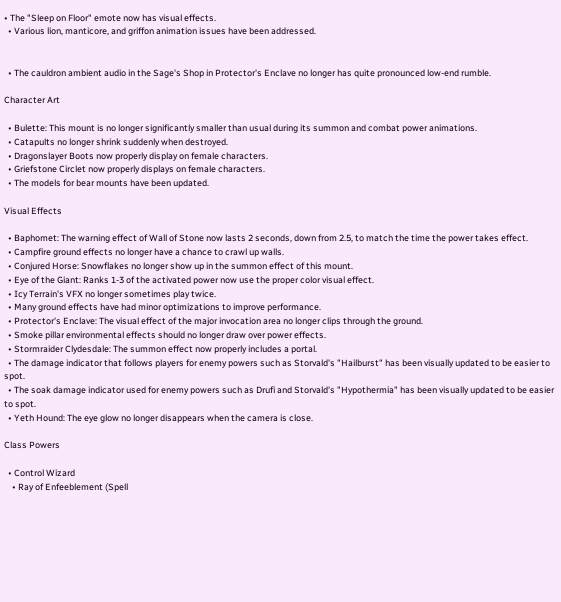• The "Sleep on Floor" emote now has visual effects.
  • Various lion, manticore, and griffon animation issues have been addressed.


  • The cauldron ambient audio in the Sage's Shop in Protector's Enclave no longer has quite pronounced low-end rumble.

Character Art

  • Bulette: This mount is no longer significantly smaller than usual during its summon and combat power animations.
  • Catapults no longer shrink suddenly when destroyed.
  • Dragonslayer Boots now properly display on female characters.
  • Griefstone Circlet now properly displays on female characters.
  • The models for bear mounts have been updated.

Visual Effects

  • Baphomet: The warning effect of Wall of Stone now lasts 2 seconds, down from 2.5, to match the time the power takes effect.
  • Campfire ground effects no longer have a chance to crawl up walls.
  • Conjured Horse: Snowflakes no longer show up in the summon effect of this mount.
  • Eye of the Giant: Ranks 1-3 of the activated power now use the proper color visual effect.
  • Icy Terrain's VFX no longer sometimes play twice.
  • Many ground effects have had minor optimizations to improve performance.
  • Protector's Enclave: The visual effect of the major invocation area no longer clips through the ground.
  • Smoke pillar environmental effects should no longer draw over power effects.
  • Stormraider Clydesdale: The summon effect now properly includes a portal.
  • The damage indicator that follows players for enemy powers such as Storvald's "Hailburst" has been visually updated to be easier to spot.
  • The soak damage indicator used for enemy powers such as Drufi and Storvald's "Hypothermia" has been visually updated to be easier to spot.
  • Yeth Hound: The eye glow no longer disappears when the camera is close.

Class Powers

  • Control Wizard
    • Ray of Enfeeblement (Spell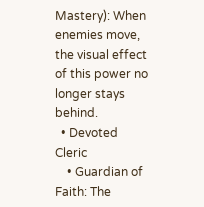Mastery): When enemies move, the visual effect of this power no longer stays behind.
  • Devoted Cleric
    • Guardian of Faith: The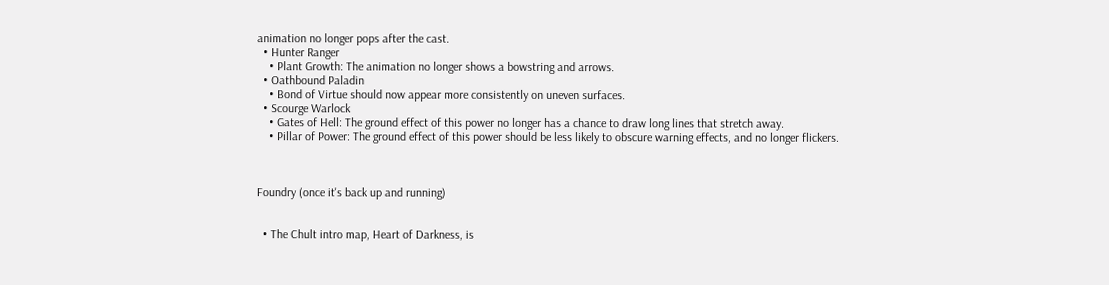animation no longer pops after the cast.
  • Hunter Ranger
    • Plant Growth: The animation no longer shows a bowstring and arrows.
  • Oathbound Paladin
    • Bond of Virtue should now appear more consistently on uneven surfaces.
  • Scourge Warlock
    • Gates of Hell: The ground effect of this power no longer has a chance to draw long lines that stretch away.
    • Pillar of Power: The ground effect of this power should be less likely to obscure warning effects, and no longer flickers.



Foundry (once it's back up and running)


  • The Chult intro map, Heart of Darkness, is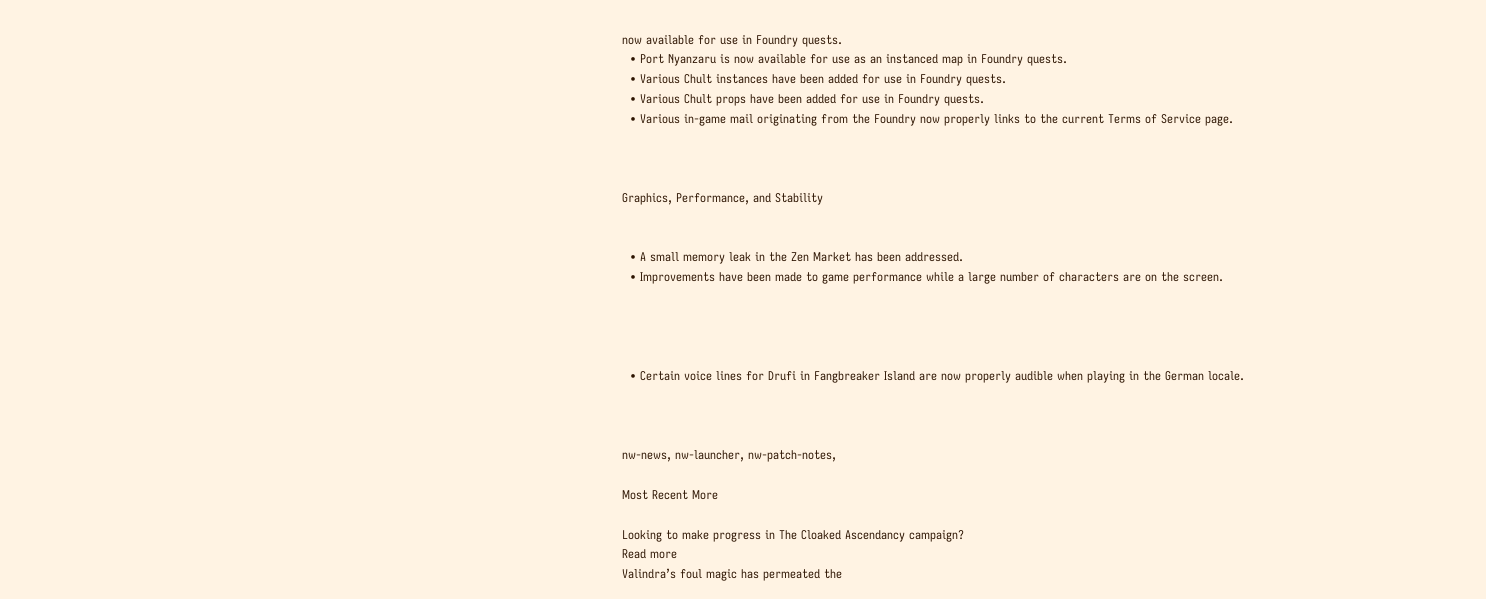now available for use in Foundry quests.
  • Port Nyanzaru is now available for use as an instanced map in Foundry quests.
  • Various Chult instances have been added for use in Foundry quests.
  • Various Chult props have been added for use in Foundry quests.
  • Various in-game mail originating from the Foundry now properly links to the current Terms of Service page.



Graphics, Performance, and Stability


  • A small memory leak in the Zen Market has been addressed.
  • Improvements have been made to game performance while a large number of characters are on the screen.




  • Certain voice lines for Drufi in Fangbreaker Island are now properly audible when playing in the German locale.



nw-news, nw-launcher, nw-patch-notes,

Most Recent More

Looking to make progress in The Cloaked Ascendancy campaign?
Read more
Valindra’s foul magic has permeated the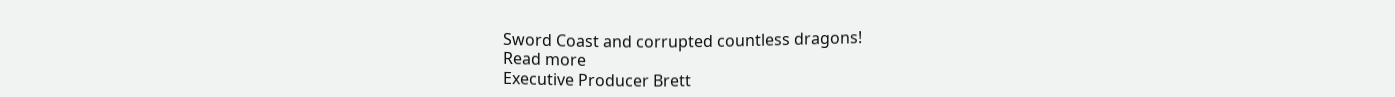Sword Coast and corrupted countless dragons!
Read more
Executive Producer Brett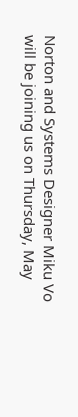Norton and Systems Designer Miku Vo will be joining us on Thursday, May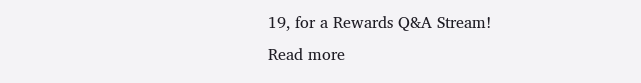19, for a Rewards Q&A Stream!
Read more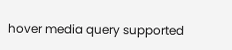hover media query supported